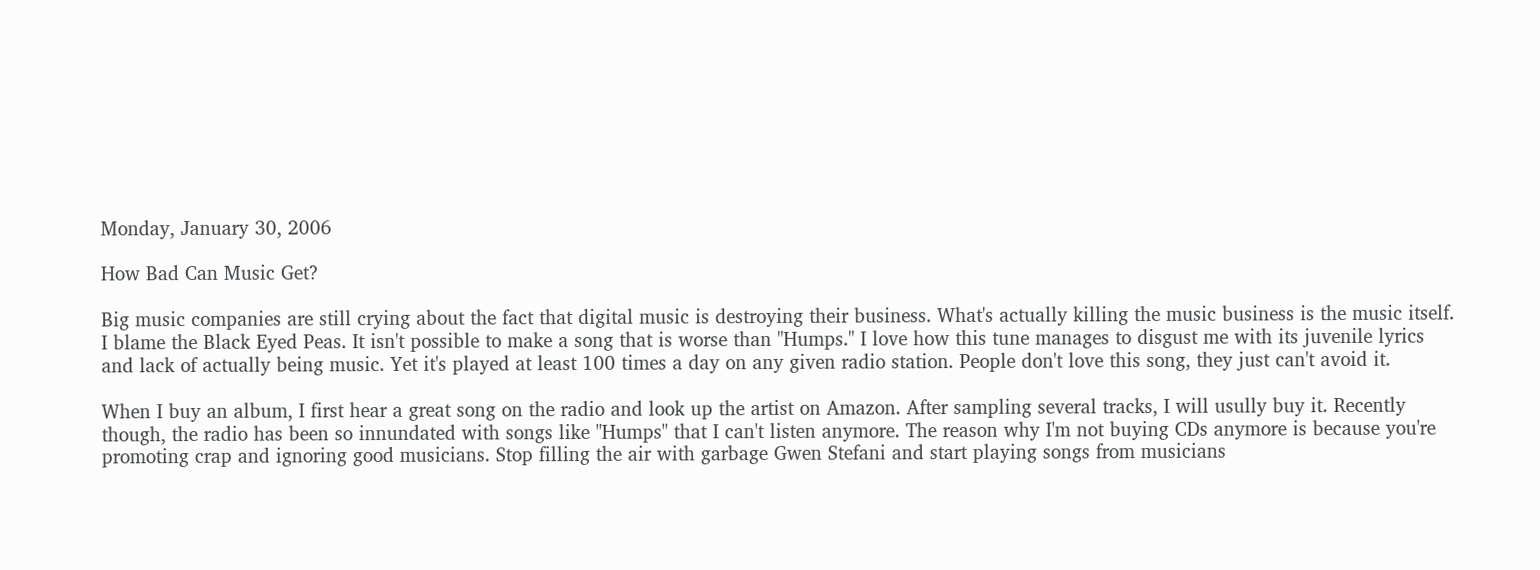Monday, January 30, 2006

How Bad Can Music Get?

Big music companies are still crying about the fact that digital music is destroying their business. What's actually killing the music business is the music itself. I blame the Black Eyed Peas. It isn't possible to make a song that is worse than "Humps." I love how this tune manages to disgust me with its juvenile lyrics and lack of actually being music. Yet it's played at least 100 times a day on any given radio station. People don't love this song, they just can't avoid it.

When I buy an album, I first hear a great song on the radio and look up the artist on Amazon. After sampling several tracks, I will usully buy it. Recently though, the radio has been so innundated with songs like "Humps" that I can't listen anymore. The reason why I'm not buying CDs anymore is because you're promoting crap and ignoring good musicians. Stop filling the air with garbage Gwen Stefani and start playing songs from musicians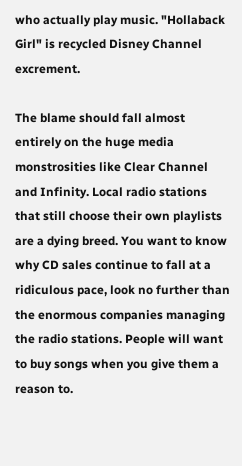who actually play music. "Hollaback Girl" is recycled Disney Channel excrement.

The blame should fall almost entirely on the huge media monstrosities like Clear Channel and Infinity. Local radio stations that still choose their own playlists are a dying breed. You want to know why CD sales continue to fall at a ridiculous pace, look no further than the enormous companies managing the radio stations. People will want to buy songs when you give them a reason to.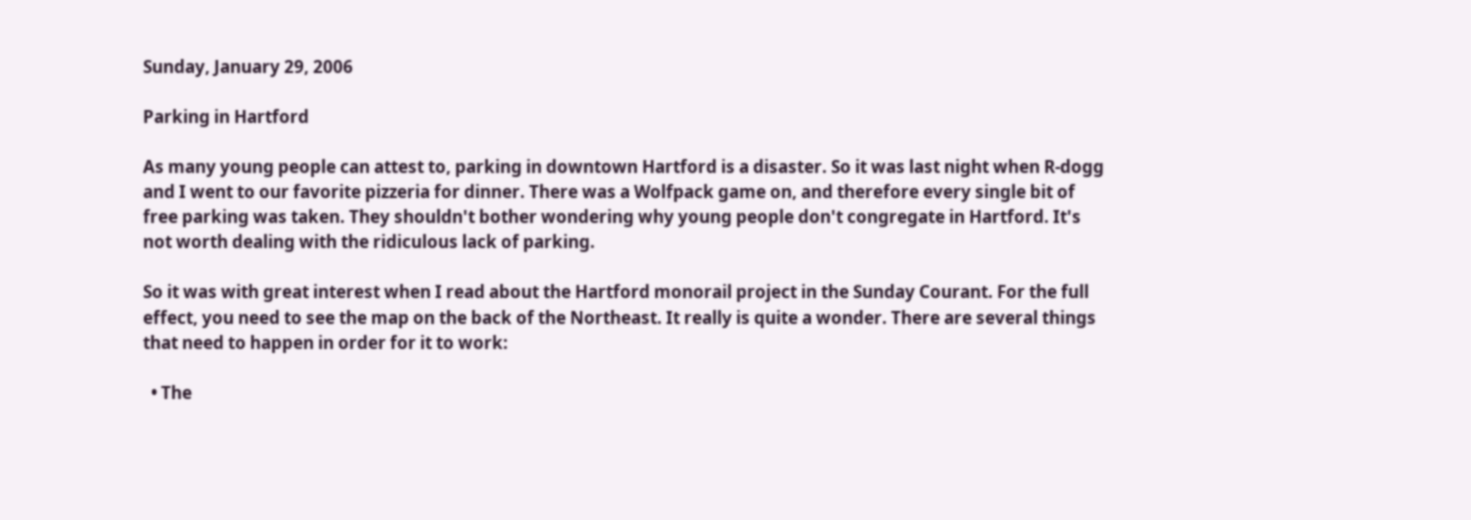Sunday, January 29, 2006

Parking in Hartford

As many young people can attest to, parking in downtown Hartford is a disaster. So it was last night when R-dogg and I went to our favorite pizzeria for dinner. There was a Wolfpack game on, and therefore every single bit of free parking was taken. They shouldn't bother wondering why young people don't congregate in Hartford. It's not worth dealing with the ridiculous lack of parking.

So it was with great interest when I read about the Hartford monorail project in the Sunday Courant. For the full effect, you need to see the map on the back of the Northeast. It really is quite a wonder. There are several things that need to happen in order for it to work:

  • The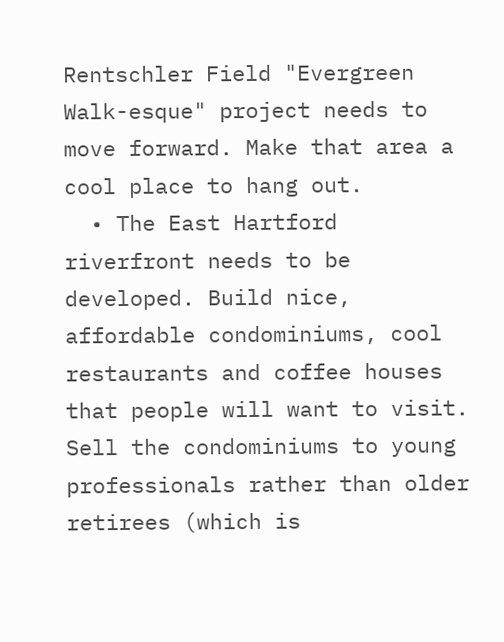Rentschler Field "Evergreen Walk-esque" project needs to move forward. Make that area a cool place to hang out.
  • The East Hartford riverfront needs to be developed. Build nice, affordable condominiums, cool restaurants and coffee houses that people will want to visit. Sell the condominiums to young professionals rather than older retirees (which is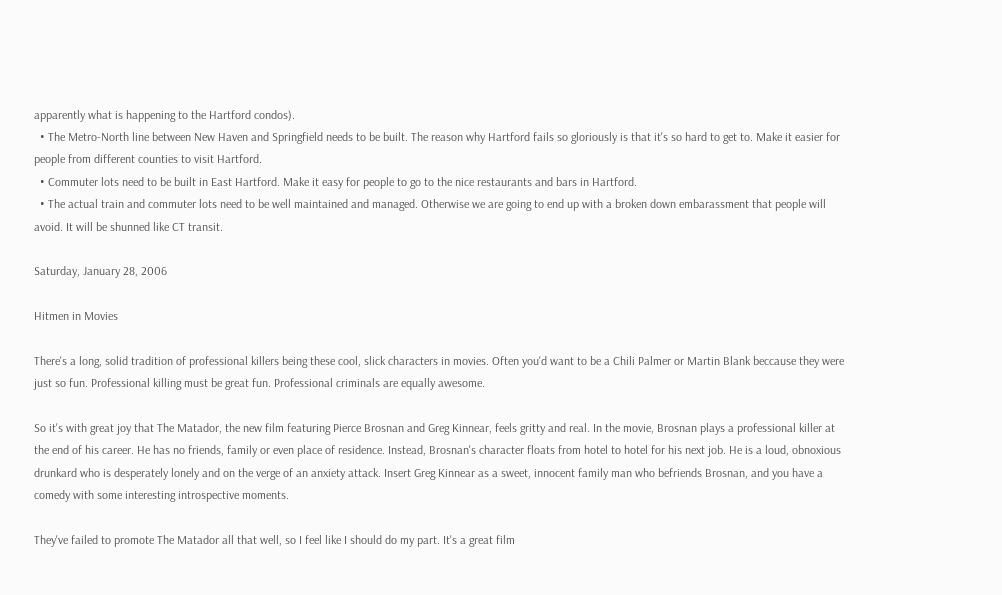apparently what is happening to the Hartford condos).
  • The Metro-North line between New Haven and Springfield needs to be built. The reason why Hartford fails so gloriously is that it's so hard to get to. Make it easier for people from different counties to visit Hartford.
  • Commuter lots need to be built in East Hartford. Make it easy for people to go to the nice restaurants and bars in Hartford.
  • The actual train and commuter lots need to be well maintained and managed. Otherwise we are going to end up with a broken down embarassment that people will avoid. It will be shunned like CT transit.

Saturday, January 28, 2006

Hitmen in Movies

There's a long, solid tradition of professional killers being these cool, slick characters in movies. Often you'd want to be a Chili Palmer or Martin Blank beccause they were just so fun. Professional killing must be great fun. Professional criminals are equally awesome.

So it's with great joy that The Matador, the new film featuring Pierce Brosnan and Greg Kinnear, feels gritty and real. In the movie, Brosnan plays a professional killer at the end of his career. He has no friends, family or even place of residence. Instead, Brosnan's character floats from hotel to hotel for his next job. He is a loud, obnoxious drunkard who is desperately lonely and on the verge of an anxiety attack. Insert Greg Kinnear as a sweet, innocent family man who befriends Brosnan, and you have a comedy with some interesting introspective moments.

They've failed to promote The Matador all that well, so I feel like I should do my part. It's a great film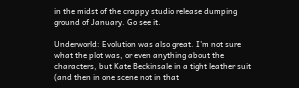in the midst of the crappy studio release dumping ground of January. Go see it.

Underworld: Evolution was also great. I'm not sure what the plot was, or even anything about the characters, but Kate Beckinsale in a tight leather suit (and then in one scene not in that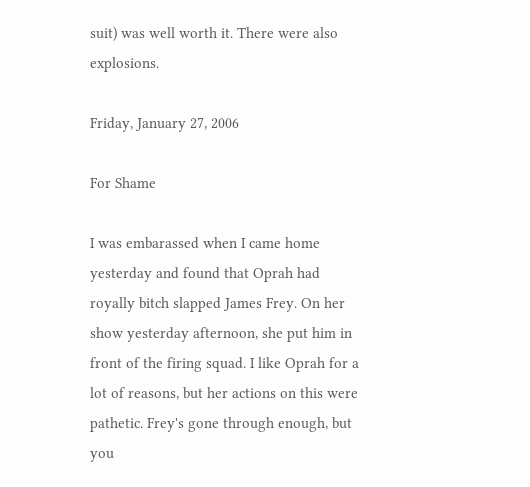suit) was well worth it. There were also explosions.

Friday, January 27, 2006

For Shame

I was embarassed when I came home yesterday and found that Oprah had royally bitch slapped James Frey. On her show yesterday afternoon, she put him in front of the firing squad. I like Oprah for a lot of reasons, but her actions on this were pathetic. Frey's gone through enough, but you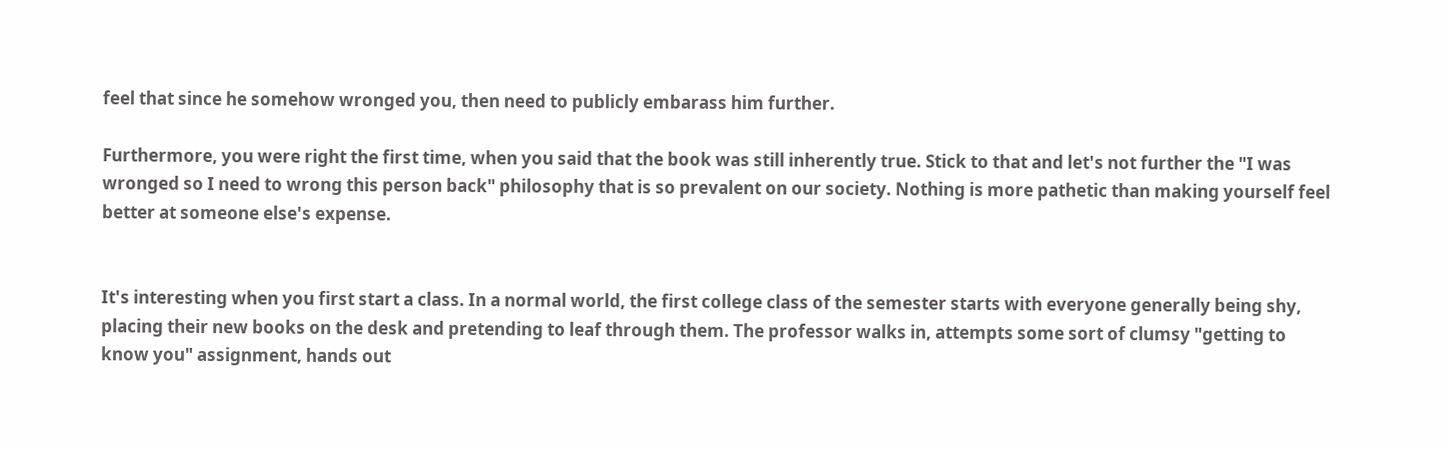feel that since he somehow wronged you, then need to publicly embarass him further.

Furthermore, you were right the first time, when you said that the book was still inherently true. Stick to that and let's not further the "I was wronged so I need to wrong this person back" philosophy that is so prevalent on our society. Nothing is more pathetic than making yourself feel better at someone else's expense.


It's interesting when you first start a class. In a normal world, the first college class of the semester starts with everyone generally being shy, placing their new books on the desk and pretending to leaf through them. The professor walks in, attempts some sort of clumsy "getting to know you" assignment, hands out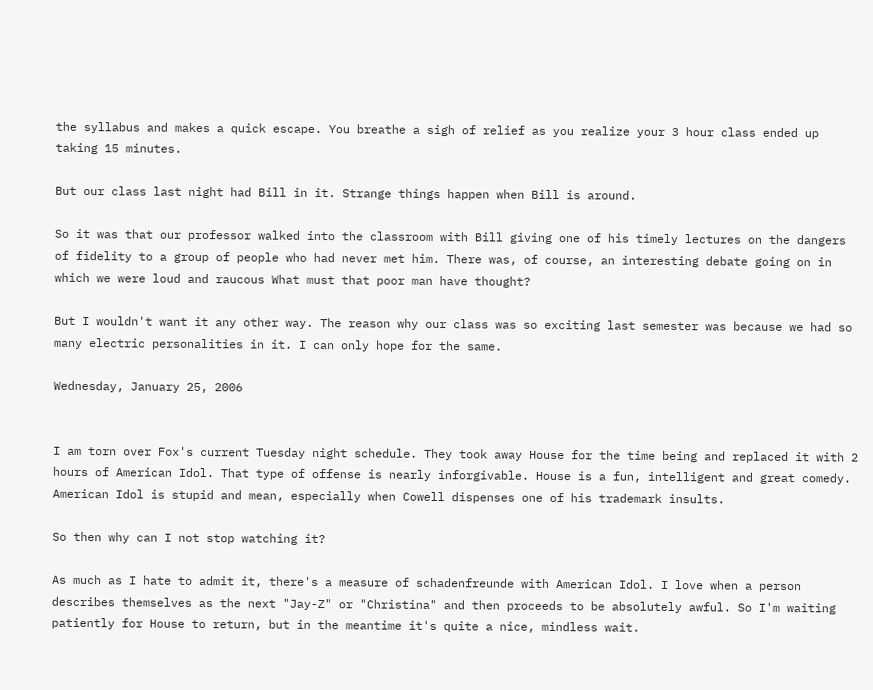the syllabus and makes a quick escape. You breathe a sigh of relief as you realize your 3 hour class ended up taking 15 minutes.

But our class last night had Bill in it. Strange things happen when Bill is around.

So it was that our professor walked into the classroom with Bill giving one of his timely lectures on the dangers of fidelity to a group of people who had never met him. There was, of course, an interesting debate going on in which we were loud and raucous What must that poor man have thought?

But I wouldn't want it any other way. The reason why our class was so exciting last semester was because we had so many electric personalities in it. I can only hope for the same.

Wednesday, January 25, 2006


I am torn over Fox's current Tuesday night schedule. They took away House for the time being and replaced it with 2 hours of American Idol. That type of offense is nearly inforgivable. House is a fun, intelligent and great comedy. American Idol is stupid and mean, especially when Cowell dispenses one of his trademark insults.

So then why can I not stop watching it?

As much as I hate to admit it, there's a measure of schadenfreunde with American Idol. I love when a person describes themselves as the next "Jay-Z" or "Christina" and then proceeds to be absolutely awful. So I'm waiting patiently for House to return, but in the meantime it's quite a nice, mindless wait.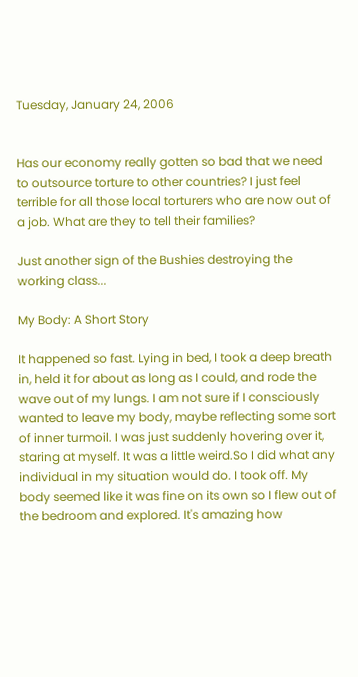Tuesday, January 24, 2006


Has our economy really gotten so bad that we need to outsource torture to other countries? I just feel terrible for all those local torturers who are now out of a job. What are they to tell their families?

Just another sign of the Bushies destroying the working class...

My Body: A Short Story

It happened so fast. Lying in bed, I took a deep breath in, held it for about as long as I could, and rode the wave out of my lungs. I am not sure if I consciously wanted to leave my body, maybe reflecting some sort of inner turmoil. I was just suddenly hovering over it, staring at myself. It was a little weird.So I did what any individual in my situation would do. I took off. My body seemed like it was fine on its own so I flew out of the bedroom and explored. It's amazing how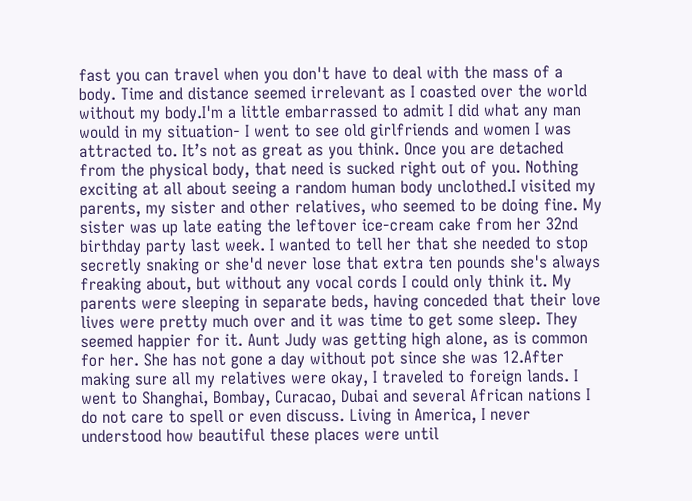fast you can travel when you don't have to deal with the mass of a body. Time and distance seemed irrelevant as I coasted over the world without my body.I'm a little embarrassed to admit I did what any man would in my situation- I went to see old girlfriends and women I was attracted to. It’s not as great as you think. Once you are detached from the physical body, that need is sucked right out of you. Nothing exciting at all about seeing a random human body unclothed.I visited my parents, my sister and other relatives, who seemed to be doing fine. My sister was up late eating the leftover ice-cream cake from her 32nd birthday party last week. I wanted to tell her that she needed to stop secretly snaking or she'd never lose that extra ten pounds she's always freaking about, but without any vocal cords I could only think it. My parents were sleeping in separate beds, having conceded that their love lives were pretty much over and it was time to get some sleep. They seemed happier for it. Aunt Judy was getting high alone, as is common for her. She has not gone a day without pot since she was 12.After making sure all my relatives were okay, I traveled to foreign lands. I went to Shanghai, Bombay, Curacao, Dubai and several African nations I do not care to spell or even discuss. Living in America, I never understood how beautiful these places were until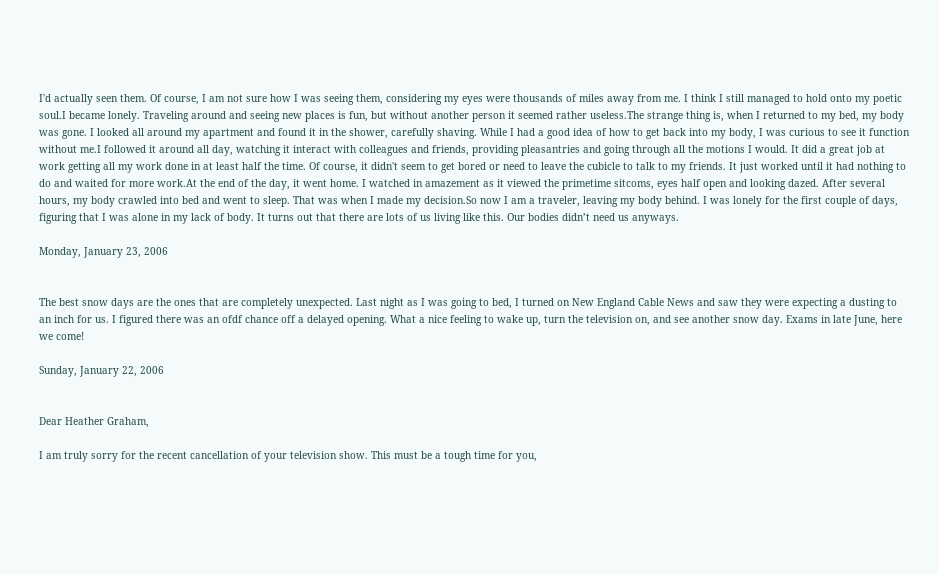I'd actually seen them. Of course, I am not sure how I was seeing them, considering my eyes were thousands of miles away from me. I think I still managed to hold onto my poetic soul.I became lonely. Traveling around and seeing new places is fun, but without another person it seemed rather useless.The strange thing is, when I returned to my bed, my body was gone. I looked all around my apartment and found it in the shower, carefully shaving. While I had a good idea of how to get back into my body, I was curious to see it function without me.I followed it around all day, watching it interact with colleagues and friends, providing pleasantries and going through all the motions I would. It did a great job at work getting all my work done in at least half the time. Of course, it didn't seem to get bored or need to leave the cubicle to talk to my friends. It just worked until it had nothing to do and waited for more work.At the end of the day, it went home. I watched in amazement as it viewed the primetime sitcoms, eyes half open and looking dazed. After several hours, my body crawled into bed and went to sleep. That was when I made my decision.So now I am a traveler, leaving my body behind. I was lonely for the first couple of days, figuring that I was alone in my lack of body. It turns out that there are lots of us living like this. Our bodies didn’t need us anyways.

Monday, January 23, 2006


The best snow days are the ones that are completely unexpected. Last night as I was going to bed, I turned on New England Cable News and saw they were expecting a dusting to an inch for us. I figured there was an ofdf chance off a delayed opening. What a nice feeling to wake up, turn the television on, and see another snow day. Exams in late June, here we come!

Sunday, January 22, 2006


Dear Heather Graham,

I am truly sorry for the recent cancellation of your television show. This must be a tough time for you,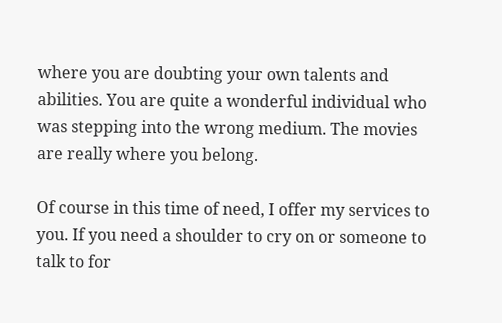where you are doubting your own talents and abilities. You are quite a wonderful individual who was stepping into the wrong medium. The movies are really where you belong.

Of course in this time of need, I offer my services to you. If you need a shoulder to cry on or someone to talk to for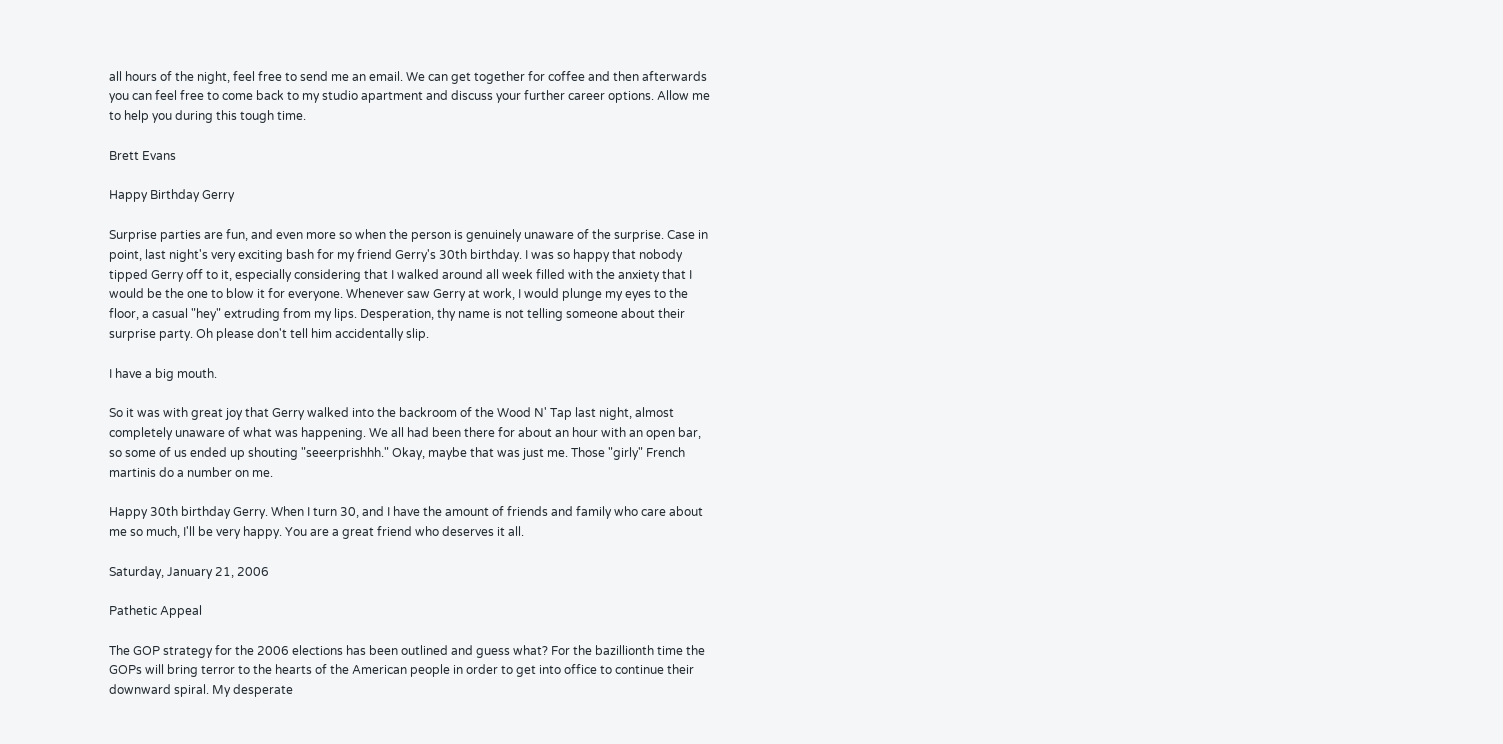all hours of the night, feel free to send me an email. We can get together for coffee and then afterwards you can feel free to come back to my studio apartment and discuss your further career options. Allow me to help you during this tough time.

Brett Evans

Happy Birthday Gerry

Surprise parties are fun, and even more so when the person is genuinely unaware of the surprise. Case in point, last night's very exciting bash for my friend Gerry's 30th birthday. I was so happy that nobody tipped Gerry off to it, especially considering that I walked around all week filled with the anxiety that I would be the one to blow it for everyone. Whenever saw Gerry at work, I would plunge my eyes to the floor, a casual "hey" extruding from my lips. Desperation, thy name is not telling someone about their surprise party. Oh please don't tell him accidentally slip.

I have a big mouth.

So it was with great joy that Gerry walked into the backroom of the Wood N' Tap last night, almost completely unaware of what was happening. We all had been there for about an hour with an open bar, so some of us ended up shouting "seeerprishhh." Okay, maybe that was just me. Those "girly" French martinis do a number on me.

Happy 30th birthday Gerry. When I turn 30, and I have the amount of friends and family who care about me so much, I'll be very happy. You are a great friend who deserves it all.

Saturday, January 21, 2006

Pathetic Appeal

The GOP strategy for the 2006 elections has been outlined and guess what? For the bazillionth time the GOPs will bring terror to the hearts of the American people in order to get into office to continue their downward spiral. My desperate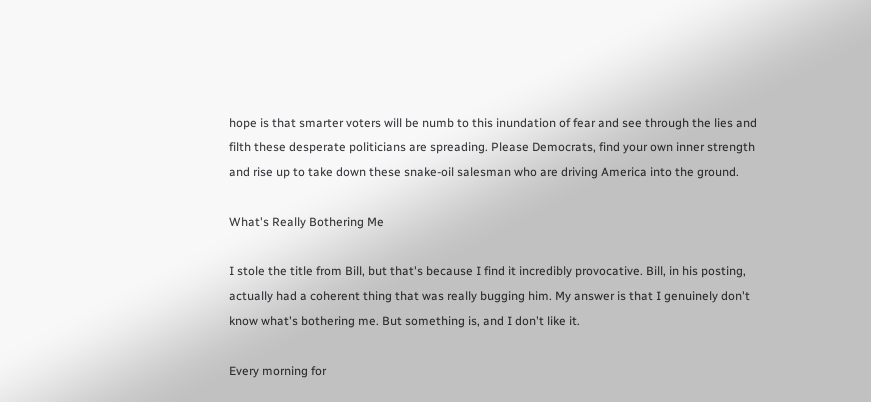hope is that smarter voters will be numb to this inundation of fear and see through the lies and filth these desperate politicians are spreading. Please Democrats, find your own inner strength and rise up to take down these snake-oil salesman who are driving America into the ground.

What's Really Bothering Me

I stole the title from Bill, but that's because I find it incredibly provocative. Bill, in his posting, actually had a coherent thing that was really bugging him. My answer is that I genuinely don't know what's bothering me. But something is, and I don't like it.

Every morning for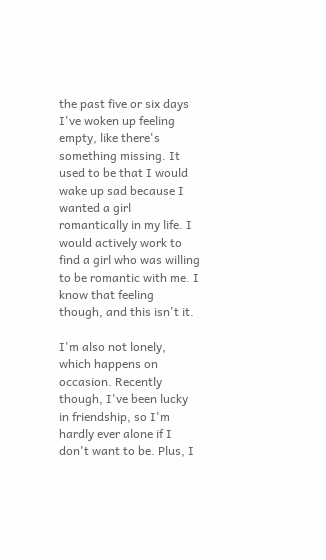the past five or six days I've woken up feeling empty, like there's something missing. It used to be that I would wake up sad because I wanted a girl romantically in my life. I would actively work to find a girl who was willing to be romantic with me. I know that feeling though, and this isn't it.

I'm also not lonely, which happens on occasion. Recently though, I've been lucky in friendship, so I'm hardly ever alone if I don't want to be. Plus, I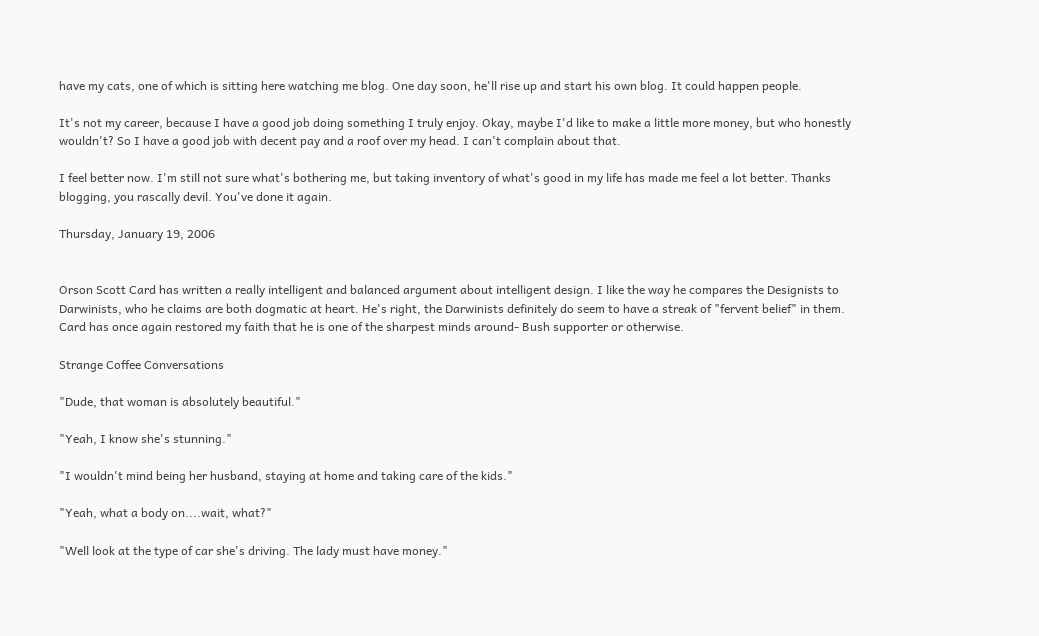have my cats, one of which is sitting here watching me blog. One day soon, he'll rise up and start his own blog. It could happen people.

It's not my career, because I have a good job doing something I truly enjoy. Okay, maybe I'd like to make a little more money, but who honestly wouldn't? So I have a good job with decent pay and a roof over my head. I can't complain about that.

I feel better now. I'm still not sure what's bothering me, but taking inventory of what's good in my life has made me feel a lot better. Thanks blogging, you rascally devil. You've done it again.

Thursday, January 19, 2006


Orson Scott Card has written a really intelligent and balanced argument about intelligent design. I like the way he compares the Designists to Darwinists, who he claims are both dogmatic at heart. He's right, the Darwinists definitely do seem to have a streak of "fervent belief" in them. Card has once again restored my faith that he is one of the sharpest minds around- Bush supporter or otherwise.

Strange Coffee Conversations

"Dude, that woman is absolutely beautiful."

"Yeah, I know she's stunning."

"I wouldn't mind being her husband, staying at home and taking care of the kids."

"Yeah, what a body on....wait, what?"

"Well look at the type of car she's driving. The lady must have money."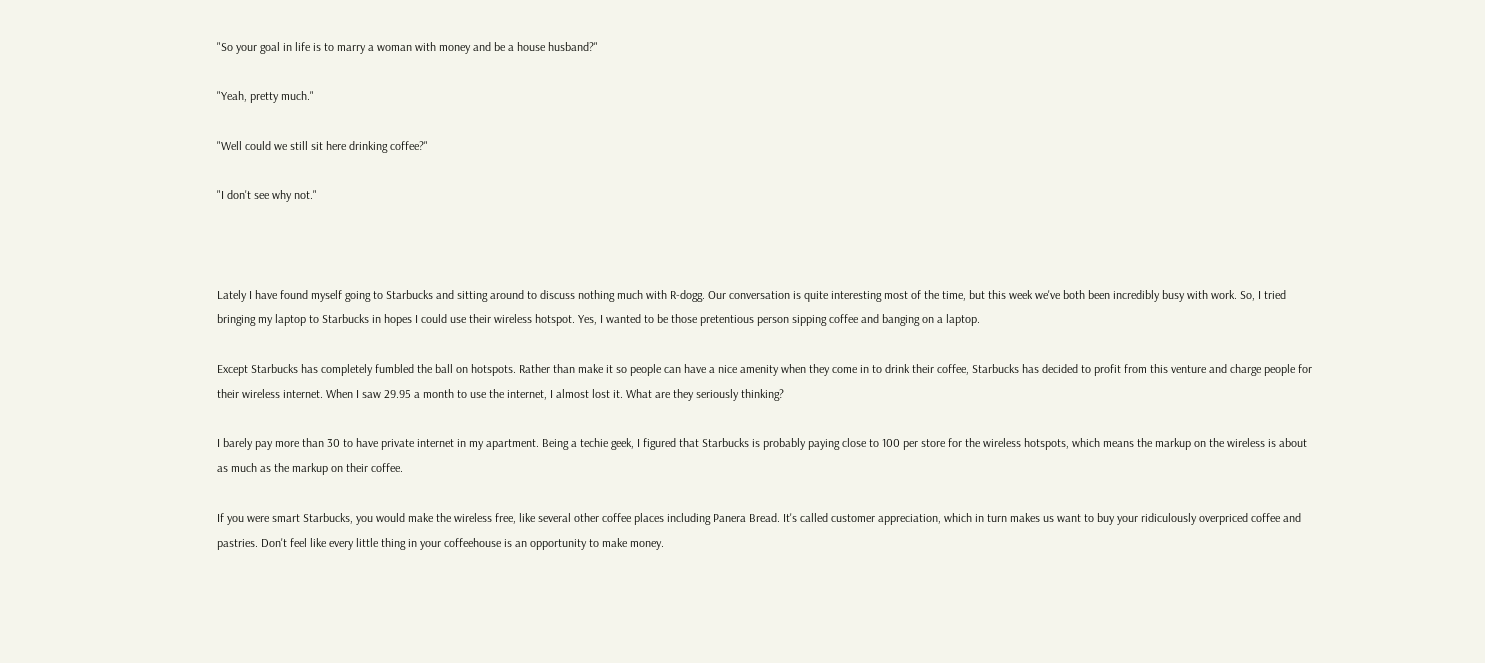"So your goal in life is to marry a woman with money and be a house husband?"

"Yeah, pretty much."

"Well could we still sit here drinking coffee?"

"I don't see why not."



Lately I have found myself going to Starbucks and sitting around to discuss nothing much with R-dogg. Our conversation is quite interesting most of the time, but this week we've both been incredibly busy with work. So, I tried bringing my laptop to Starbucks in hopes I could use their wireless hotspot. Yes, I wanted to be those pretentious person sipping coffee and banging on a laptop.

Except Starbucks has completely fumbled the ball on hotspots. Rather than make it so people can have a nice amenity when they come in to drink their coffee, Starbucks has decided to profit from this venture and charge people for their wireless internet. When I saw 29.95 a month to use the internet, I almost lost it. What are they seriously thinking?

I barely pay more than 30 to have private internet in my apartment. Being a techie geek, I figured that Starbucks is probably paying close to 100 per store for the wireless hotspots, which means the markup on the wireless is about as much as the markup on their coffee.

If you were smart Starbucks, you would make the wireless free, like several other coffee places including Panera Bread. It's called customer appreciation, which in turn makes us want to buy your ridiculously overpriced coffee and pastries. Don't feel like every little thing in your coffeehouse is an opportunity to make money.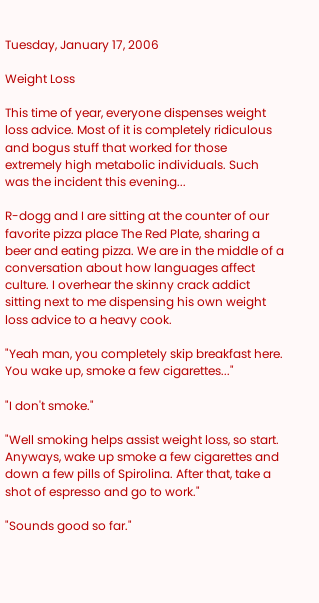Tuesday, January 17, 2006

Weight Loss

This time of year, everyone dispenses weight loss advice. Most of it is completely ridiculous and bogus stuff that worked for those extremely high metabolic individuals. Such was the incident this evening...

R-dogg and I are sitting at the counter of our favorite pizza place The Red Plate, sharing a beer and eating pizza. We are in the middle of a conversation about how languages affect culture. I overhear the skinny crack addict sitting next to me dispensing his own weight loss advice to a heavy cook.

"Yeah man, you completely skip breakfast here. You wake up, smoke a few cigarettes..."

"I don't smoke."

"Well smoking helps assist weight loss, so start. Anyways, wake up smoke a few cigarettes and down a few pills of Spirolina. After that, take a shot of espresso and go to work."

"Sounds good so far."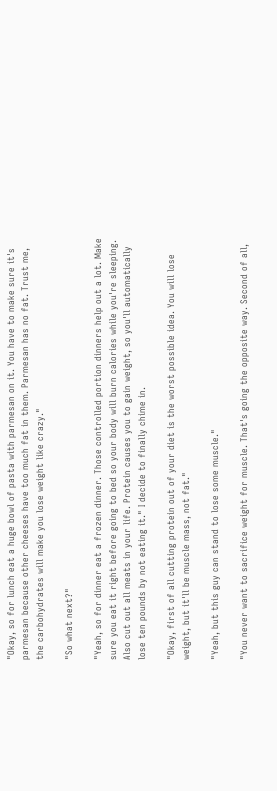"Okay, so for lunch eat a huge bowl of pasta with parmesan on it. You have to make sure it's parmesan because other cheeses have too much fat in them. Parmesan has no fat. Trust me, the carbohydrates will make you lose weight like crazy."

"So what next?"

"Yeah, so for dinner eat a frozen dinner. Those controlled portion dinners help out a lot. Make sure you eat it right before going to bed so your body will burn calories while you're sleeping. Also cut out all meats in your life. Protein causes you to gain weight, so you'll automatically lose ten pounds by not eating it." I decide to finally chime in.

"Okay, first of all cutting protein out of your diet is the worst possible idea. You will lose weight, but it'll be muscle mass, not fat."

"Yeah, but this guy can stand to lose some muscle."

"You never want to sacrifice weight for muscle. That's going the opposite way. Second of all,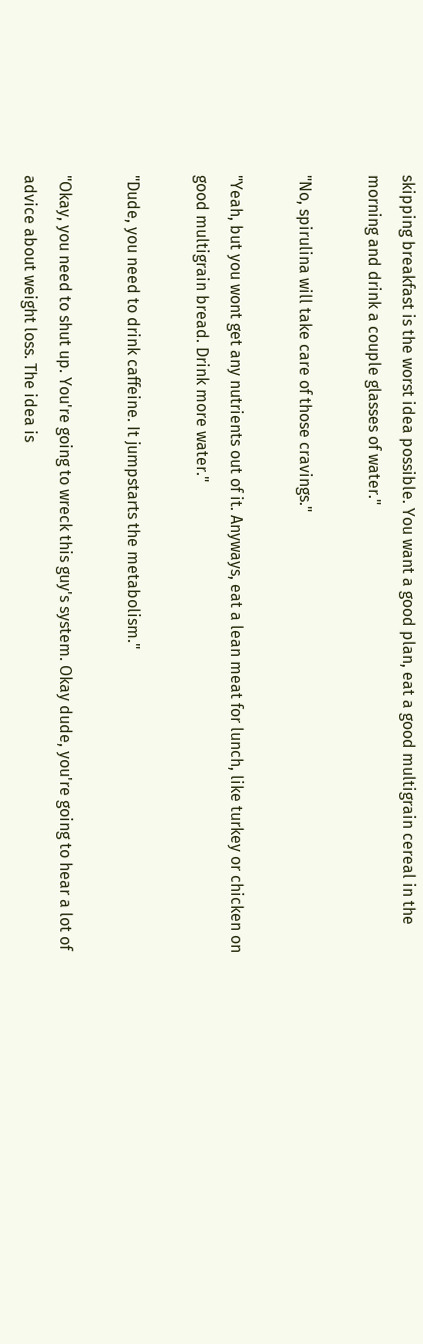skipping breakfast is the worst idea possible. You want a good plan, eat a good multigrain cereal in the morning and drink a couple glasses of water."

"No, spirulina will take care of those cravings."

"Yeah, but you wont get any nutrients out of it. Anyways, eat a lean meat for lunch, like turkey or chicken on good multigrain bread. Drink more water."

"Dude, you need to drink caffeine. It jumpstarts the metabolism."

"Okay, you need to shut up. You're going to wreck this guy's system. Okay dude, you're going to hear a lot of advice about weight loss. The idea is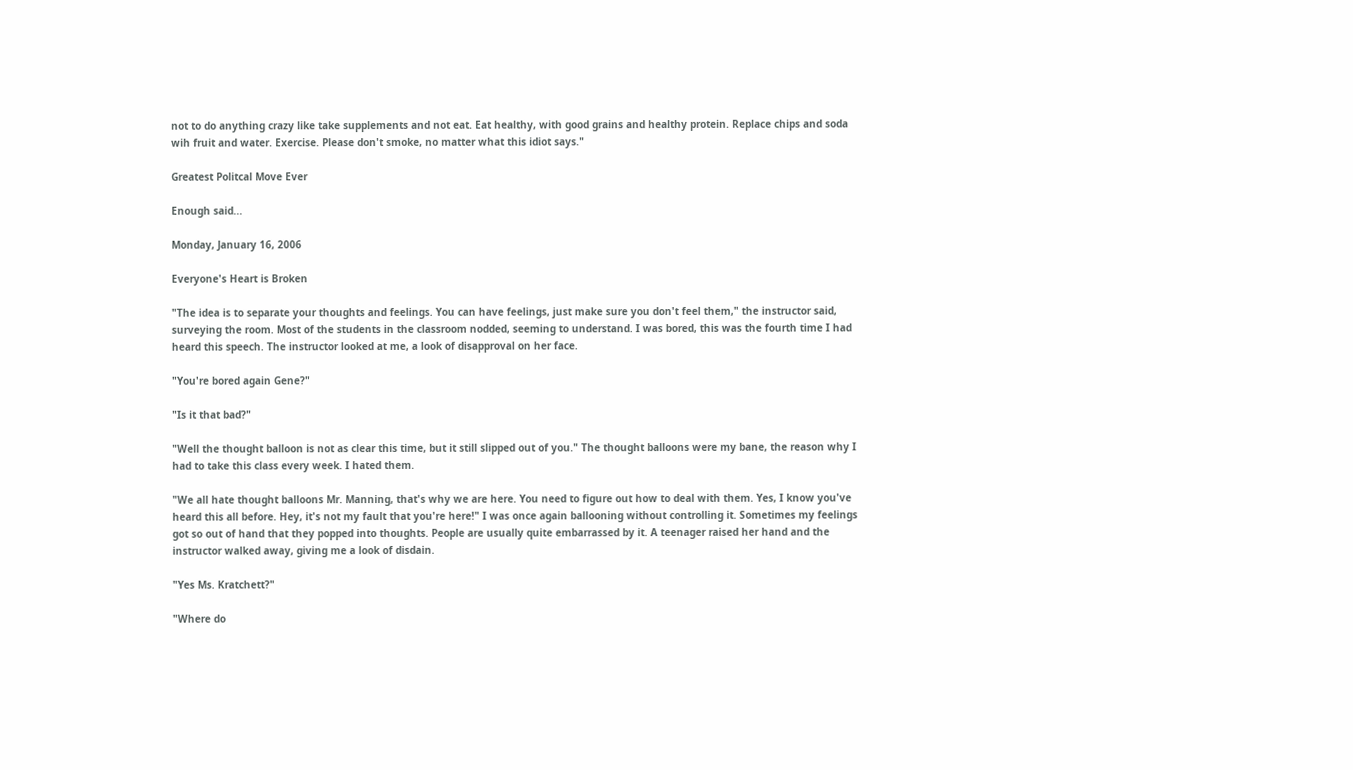not to do anything crazy like take supplements and not eat. Eat healthy, with good grains and healthy protein. Replace chips and soda wih fruit and water. Exercise. Please don't smoke, no matter what this idiot says."

Greatest Politcal Move Ever

Enough said...

Monday, January 16, 2006

Everyone's Heart is Broken

"The idea is to separate your thoughts and feelings. You can have feelings, just make sure you don't feel them," the instructor said, surveying the room. Most of the students in the classroom nodded, seeming to understand. I was bored, this was the fourth time I had heard this speech. The instructor looked at me, a look of disapproval on her face.

"You're bored again Gene?"

"Is it that bad?"

"Well the thought balloon is not as clear this time, but it still slipped out of you." The thought balloons were my bane, the reason why I had to take this class every week. I hated them.

"We all hate thought balloons Mr. Manning, that's why we are here. You need to figure out how to deal with them. Yes, I know you've heard this all before. Hey, it's not my fault that you're here!" I was once again ballooning without controlling it. Sometimes my feelings got so out of hand that they popped into thoughts. People are usually quite embarrassed by it. A teenager raised her hand and the instructor walked away, giving me a look of disdain.

"Yes Ms. Kratchett?"

"Where do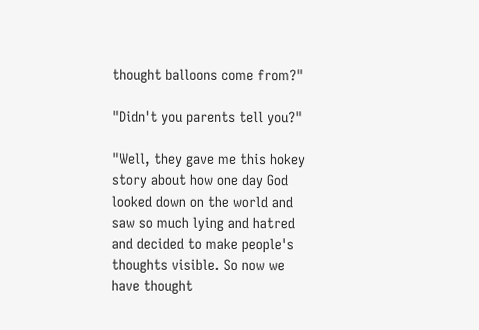thought balloons come from?"

"Didn't you parents tell you?"

"Well, they gave me this hokey story about how one day God looked down on the world and saw so much lying and hatred and decided to make people's thoughts visible. So now we have thought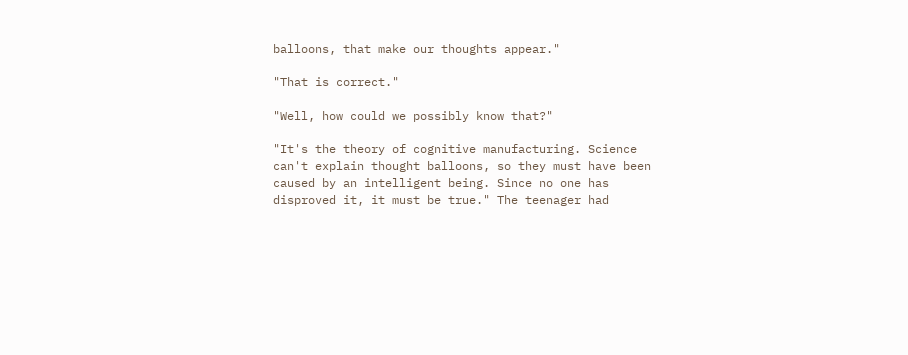balloons, that make our thoughts appear."

"That is correct."

"Well, how could we possibly know that?"

"It's the theory of cognitive manufacturing. Science can't explain thought balloons, so they must have been caused by an intelligent being. Since no one has disproved it, it must be true." The teenager had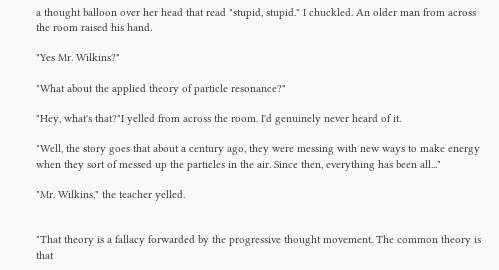a thought balloon over her head that read "stupid, stupid." I chuckled. An older man from across the room raised his hand.

"Yes Mr. Wilkins?"

"What about the applied theory of particle resonance?"

"Hey, what's that?"I yelled from across the room. I'd genuinely never heard of it.

"Well, the story goes that about a century ago, they were messing with new ways to make energy when they sort of messed up the particles in the air. Since then, everything has been all..."

"Mr. Wilkins," the teacher yelled.


"That theory is a fallacy forwarded by the progressive thought movement. The common theory is that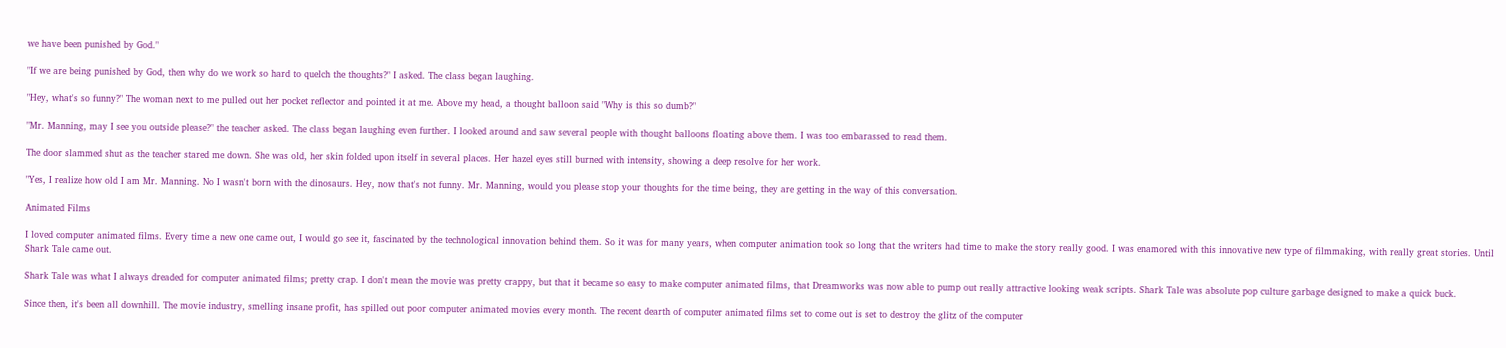we have been punished by God."

"If we are being punished by God, then why do we work so hard to quelch the thoughts?" I asked. The class began laughing.

"Hey, what's so funny?" The woman next to me pulled out her pocket reflector and pointed it at me. Above my head, a thought balloon said "Why is this so dumb?"

"Mr. Manning, may I see you outside please?" the teacher asked. The class began laughing even further. I looked around and saw several people with thought balloons floating above them. I was too embarassed to read them.

The door slammed shut as the teacher stared me down. She was old, her skin folded upon itself in several places. Her hazel eyes still burned with intensity, showing a deep resolve for her work.

"Yes, I realize how old I am Mr. Manning. No I wasn't born with the dinosaurs. Hey, now that's not funny. Mr. Manning, would you please stop your thoughts for the time being, they are getting in the way of this conversation.

Animated Films

I loved computer animated films. Every time a new one came out, I would go see it, fascinated by the technological innovation behind them. So it was for many years, when computer animation took so long that the writers had time to make the story really good. I was enamored with this innovative new type of filmmaking, with really great stories. Until Shark Tale came out.

Shark Tale was what I always dreaded for computer animated films; pretty crap. I don't mean the movie was pretty crappy, but that it became so easy to make computer animated films, that Dreamworks was now able to pump out really attractive looking weak scripts. Shark Tale was absolute pop culture garbage designed to make a quick buck.

Since then, it's been all downhill. The movie industry, smelling insane profit, has spilled out poor computer animated movies every month. The recent dearth of computer animated films set to come out is set to destroy the glitz of the computer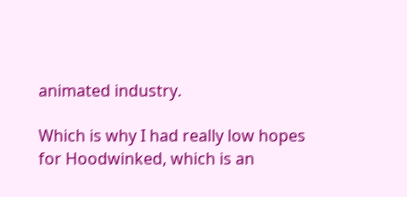animated industry.

Which is why I had really low hopes for Hoodwinked, which is an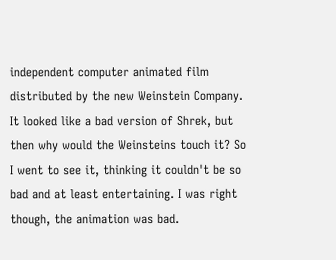independent computer animated film distributed by the new Weinstein Company. It looked like a bad version of Shrek, but then why would the Weinsteins touch it? So I went to see it, thinking it couldn't be so bad and at least entertaining. I was right though, the animation was bad.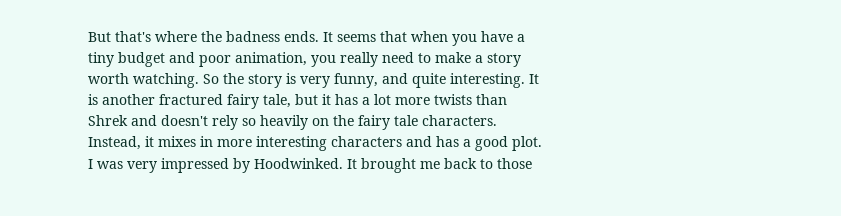But that's where the badness ends. It seems that when you have a tiny budget and poor animation, you really need to make a story worth watching. So the story is very funny, and quite interesting. It is another fractured fairy tale, but it has a lot more twists than Shrek and doesn't rely so heavily on the fairy tale characters. Instead, it mixes in more interesting characters and has a good plot. I was very impressed by Hoodwinked. It brought me back to those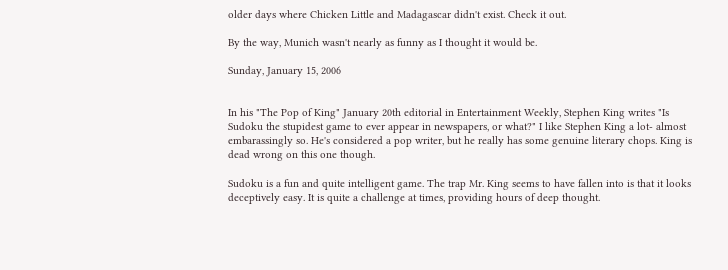older days where Chicken Little and Madagascar didn't exist. Check it out.

By the way, Munich wasn't nearly as funny as I thought it would be.

Sunday, January 15, 2006


In his "The Pop of King" January 20th editorial in Entertainment Weekly, Stephen King writes "Is Sudoku the stupidest game to ever appear in newspapers, or what?" I like Stephen King a lot- almost embarassingly so. He's considered a pop writer, but he really has some genuine literary chops. King is dead wrong on this one though.

Sudoku is a fun and quite intelligent game. The trap Mr. King seems to have fallen into is that it looks deceptively easy. It is quite a challenge at times, providing hours of deep thought.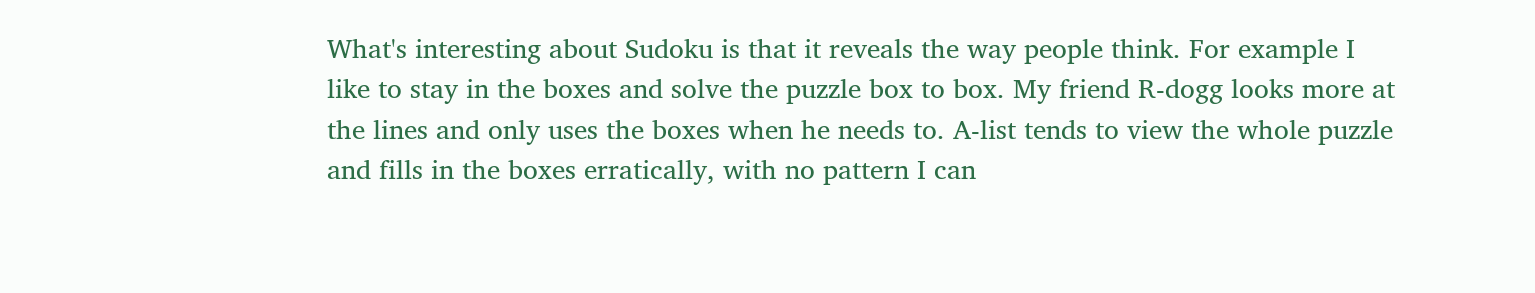What's interesting about Sudoku is that it reveals the way people think. For example I like to stay in the boxes and solve the puzzle box to box. My friend R-dogg looks more at the lines and only uses the boxes when he needs to. A-list tends to view the whole puzzle and fills in the boxes erratically, with no pattern I can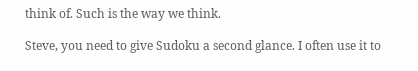think of. Such is the way we think.

Steve, you need to give Sudoku a second glance. I often use it to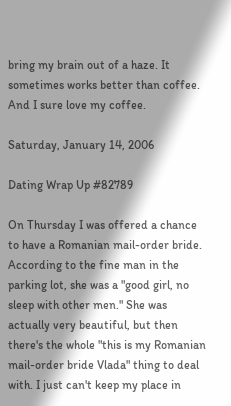bring my brain out of a haze. It sometimes works better than coffee. And I sure love my coffee.

Saturday, January 14, 2006

Dating Wrap Up #82789

On Thursday I was offered a chance to have a Romanian mail-order bride. According to the fine man in the parking lot, she was a "good girl, no sleep with other men." She was actually very beautiful, but then there's the whole "this is my Romanian mail-order bride Vlada" thing to deal with. I just can't keep my place in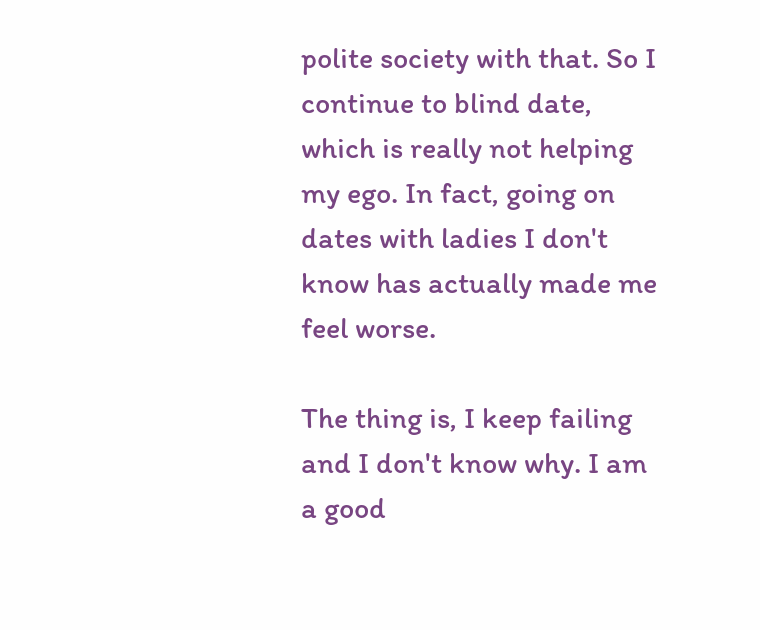polite society with that. So I continue to blind date, which is really not helping my ego. In fact, going on dates with ladies I don't know has actually made me feel worse.

The thing is, I keep failing and I don't know why. I am a good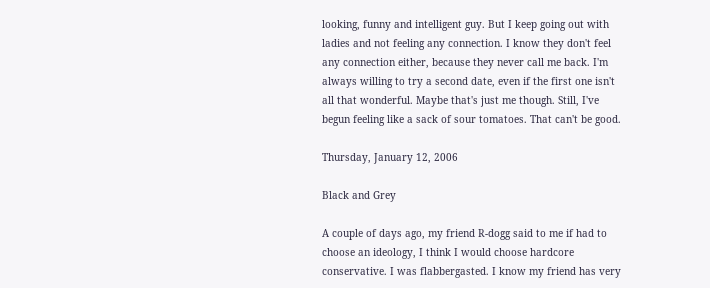looking, funny and intelligent guy. But I keep going out with ladies and not feeling any connection. I know they don't feel any connection either, because they never call me back. I'm always willing to try a second date, even if the first one isn't all that wonderful. Maybe that's just me though. Still, I've begun feeling like a sack of sour tomatoes. That can't be good.

Thursday, January 12, 2006

Black and Grey

A couple of days ago, my friend R-dogg said to me if had to choose an ideology, I think I would choose hardcore conservative. I was flabbergasted. I know my friend has very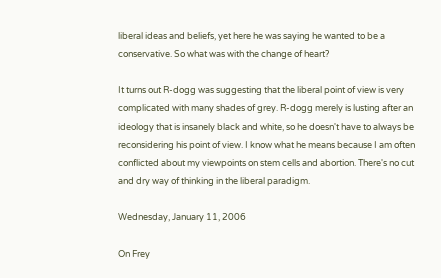liberal ideas and beliefs, yet here he was saying he wanted to be a conservative. So what was with the change of heart?

It turns out R-dogg was suggesting that the liberal point of view is very complicated with many shades of grey. R-dogg merely is lusting after an ideology that is insanely black and white, so he doesn't have to always be reconsidering his point of view. I know what he means because I am often conflicted about my viewpoints on stem cells and abortion. There's no cut and dry way of thinking in the liberal paradigm.

Wednesday, January 11, 2006

On Frey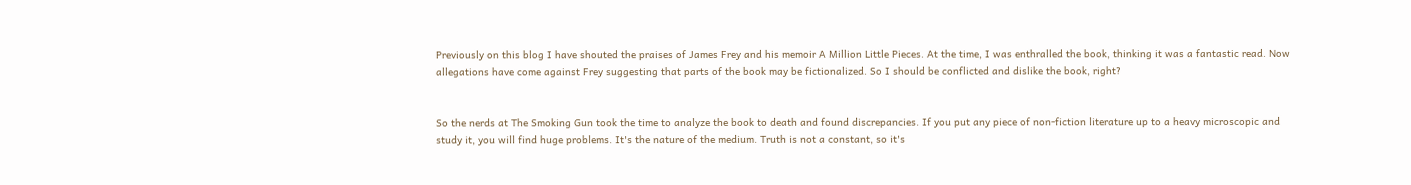Previously on this blog I have shouted the praises of James Frey and his memoir A Million Little Pieces. At the time, I was enthralled the book, thinking it was a fantastic read. Now allegations have come against Frey suggesting that parts of the book may be fictionalized. So I should be conflicted and dislike the book, right?


So the nerds at The Smoking Gun took the time to analyze the book to death and found discrepancies. If you put any piece of non-fiction literature up to a heavy microscopic and study it, you will find huge problems. It's the nature of the medium. Truth is not a constant, so it's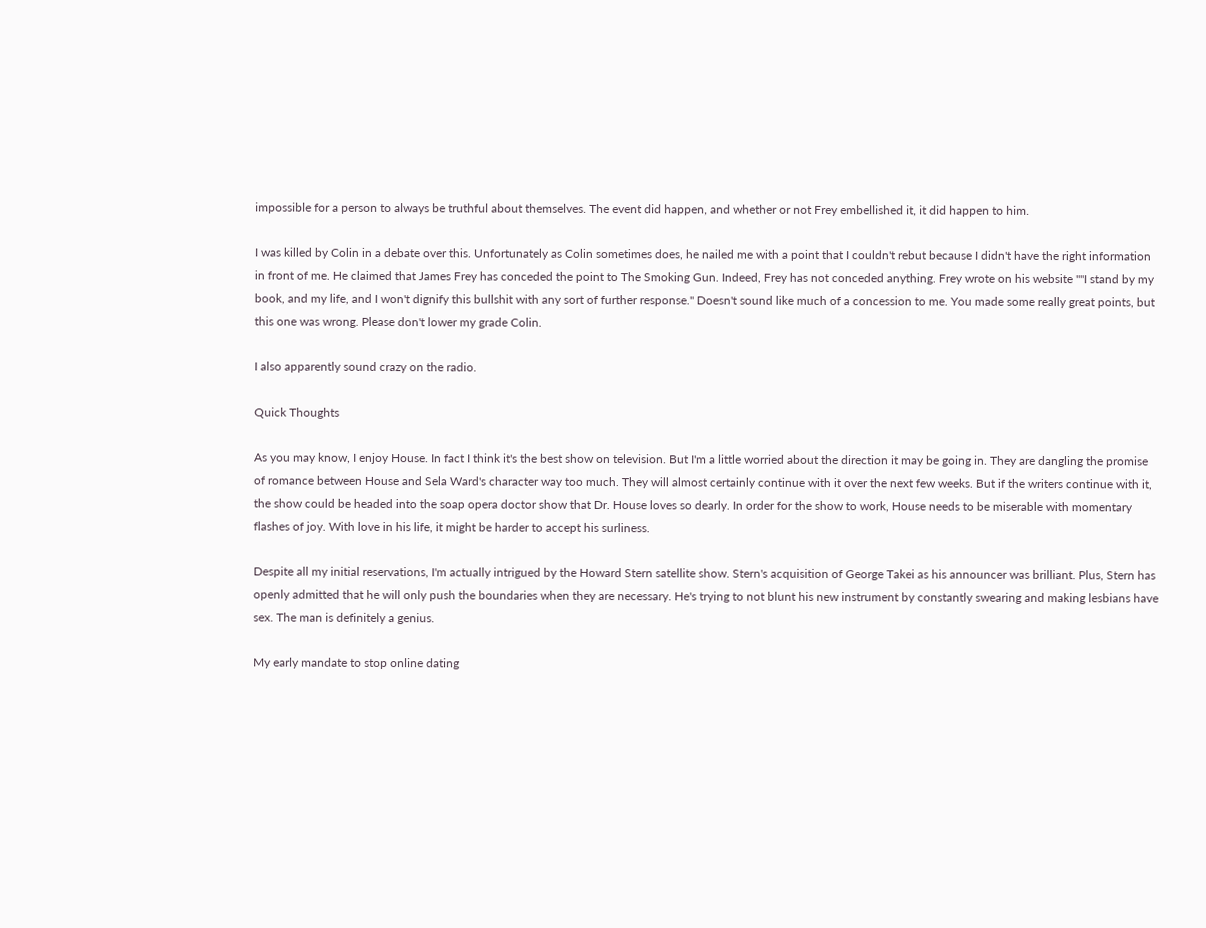impossible for a person to always be truthful about themselves. The event did happen, and whether or not Frey embellished it, it did happen to him.

I was killed by Colin in a debate over this. Unfortunately as Colin sometimes does, he nailed me with a point that I couldn't rebut because I didn't have the right information in front of me. He claimed that James Frey has conceded the point to The Smoking Gun. Indeed, Frey has not conceded anything. Frey wrote on his website ""I stand by my book, and my life, and I won't dignify this bullshit with any sort of further response." Doesn't sound like much of a concession to me. You made some really great points, but this one was wrong. Please don't lower my grade Colin.

I also apparently sound crazy on the radio.

Quick Thoughts

As you may know, I enjoy House. In fact I think it's the best show on television. But I'm a little worried about the direction it may be going in. They are dangling the promise of romance between House and Sela Ward's character way too much. They will almost certainly continue with it over the next few weeks. But if the writers continue with it, the show could be headed into the soap opera doctor show that Dr. House loves so dearly. In order for the show to work, House needs to be miserable with momentary flashes of joy. With love in his life, it might be harder to accept his surliness.

Despite all my initial reservations, I'm actually intrigued by the Howard Stern satellite show. Stern's acquisition of George Takei as his announcer was brilliant. Plus, Stern has openly admitted that he will only push the boundaries when they are necessary. He's trying to not blunt his new instrument by constantly swearing and making lesbians have sex. The man is definitely a genius.

My early mandate to stop online dating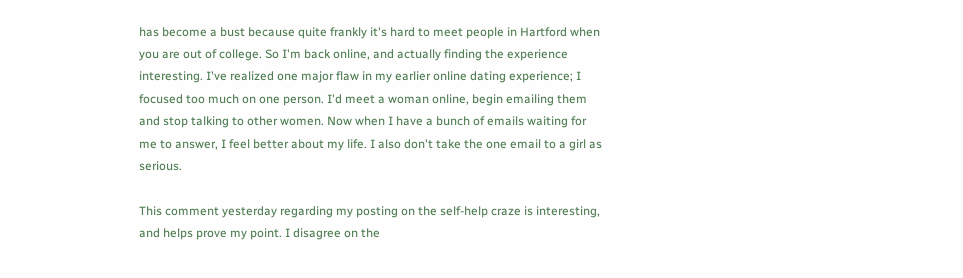has become a bust because quite frankly it's hard to meet people in Hartford when you are out of college. So I'm back online, and actually finding the experience interesting. I've realized one major flaw in my earlier online dating experience; I focused too much on one person. I'd meet a woman online, begin emailing them and stop talking to other women. Now when I have a bunch of emails waiting for me to answer, I feel better about my life. I also don't take the one email to a girl as serious.

This comment yesterday regarding my posting on the self-help craze is interesting, and helps prove my point. I disagree on the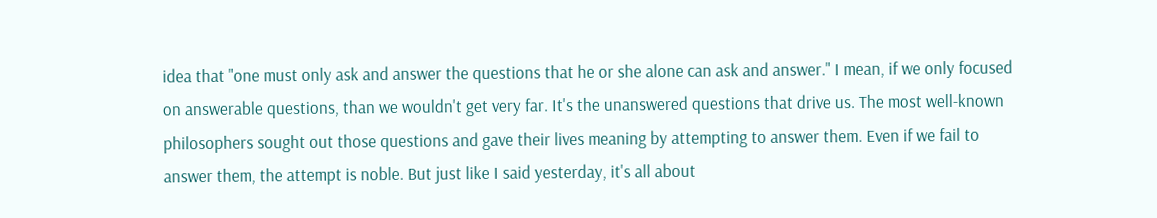idea that "one must only ask and answer the questions that he or she alone can ask and answer." I mean, if we only focused on answerable questions, than we wouldn't get very far. It's the unanswered questions that drive us. The most well-known philosophers sought out those questions and gave their lives meaning by attempting to answer them. Even if we fail to answer them, the attempt is noble. But just like I said yesterday, it's all about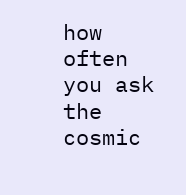how often you ask the cosmic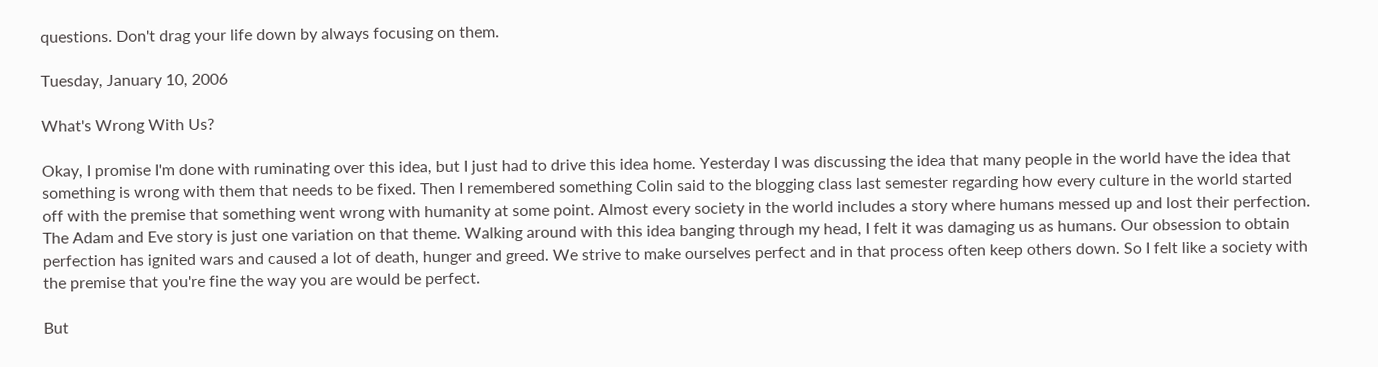questions. Don't drag your life down by always focusing on them.

Tuesday, January 10, 2006

What's Wrong With Us?

Okay, I promise I'm done with ruminating over this idea, but I just had to drive this idea home. Yesterday I was discussing the idea that many people in the world have the idea that something is wrong with them that needs to be fixed. Then I remembered something Colin said to the blogging class last semester regarding how every culture in the world started off with the premise that something went wrong with humanity at some point. Almost every society in the world includes a story where humans messed up and lost their perfection. The Adam and Eve story is just one variation on that theme. Walking around with this idea banging through my head, I felt it was damaging us as humans. Our obsession to obtain perfection has ignited wars and caused a lot of death, hunger and greed. We strive to make ourselves perfect and in that process often keep others down. So I felt like a society with the premise that you're fine the way you are would be perfect.

But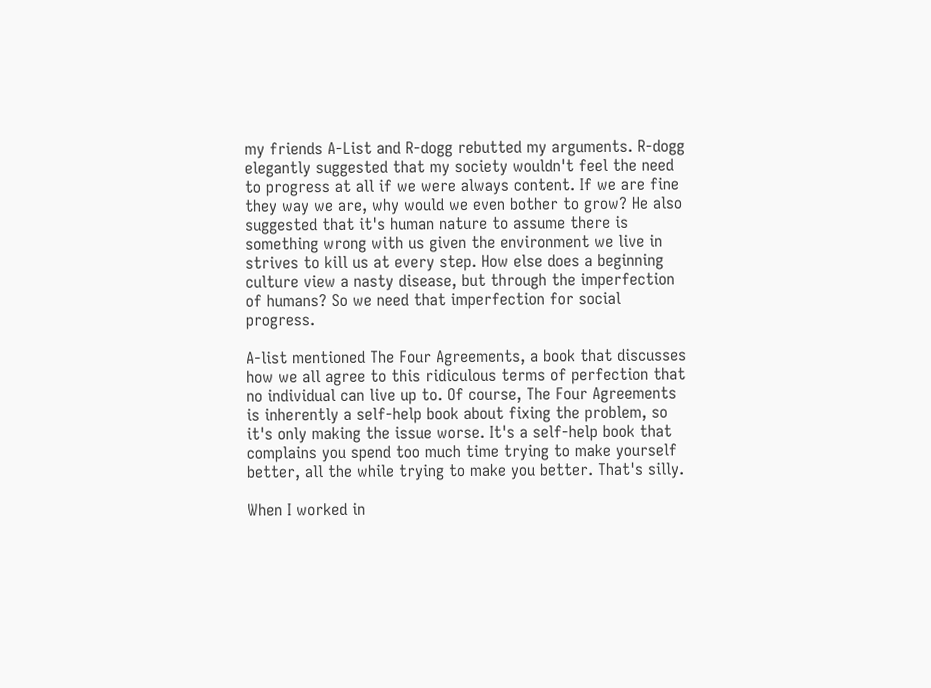my friends A-List and R-dogg rebutted my arguments. R-dogg elegantly suggested that my society wouldn't feel the need to progress at all if we were always content. If we are fine they way we are, why would we even bother to grow? He also suggested that it's human nature to assume there is something wrong with us given the environment we live in strives to kill us at every step. How else does a beginning culture view a nasty disease, but through the imperfection of humans? So we need that imperfection for social progress.

A-list mentioned The Four Agreements, a book that discusses how we all agree to this ridiculous terms of perfection that no individual can live up to. Of course, The Four Agreements is inherently a self-help book about fixing the problem, so it's only making the issue worse. It's a self-help book that complains you spend too much time trying to make yourself better, all the while trying to make you better. That's silly.

When I worked in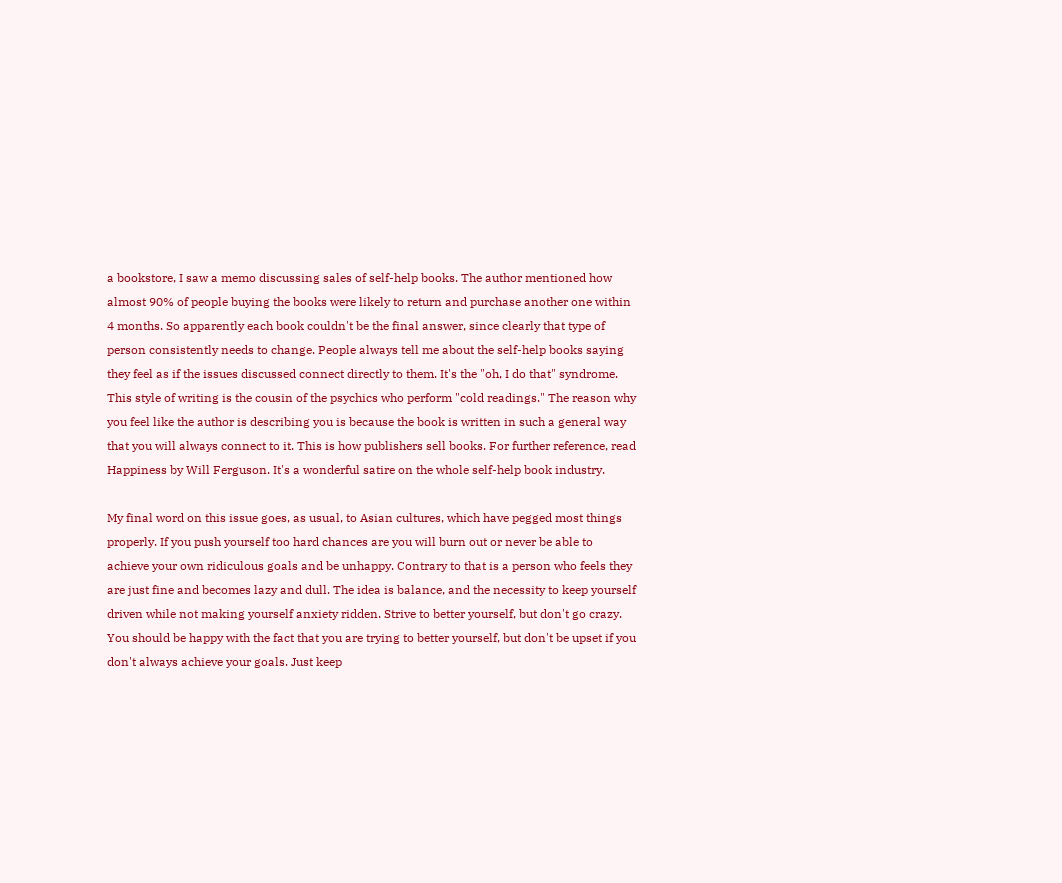a bookstore, I saw a memo discussing sales of self-help books. The author mentioned how almost 90% of people buying the books were likely to return and purchase another one within 4 months. So apparently each book couldn't be the final answer, since clearly that type of person consistently needs to change. People always tell me about the self-help books saying they feel as if the issues discussed connect directly to them. It's the "oh, I do that" syndrome. This style of writing is the cousin of the psychics who perform "cold readings." The reason why you feel like the author is describing you is because the book is written in such a general way that you will always connect to it. This is how publishers sell books. For further reference, read Happiness by Will Ferguson. It's a wonderful satire on the whole self-help book industry.

My final word on this issue goes, as usual, to Asian cultures, which have pegged most things properly. If you push yourself too hard chances are you will burn out or never be able to achieve your own ridiculous goals and be unhappy. Contrary to that is a person who feels they are just fine and becomes lazy and dull. The idea is balance, and the necessity to keep yourself driven while not making yourself anxiety ridden. Strive to better yourself, but don't go crazy. You should be happy with the fact that you are trying to better yourself, but don't be upset if you don't always achieve your goals. Just keep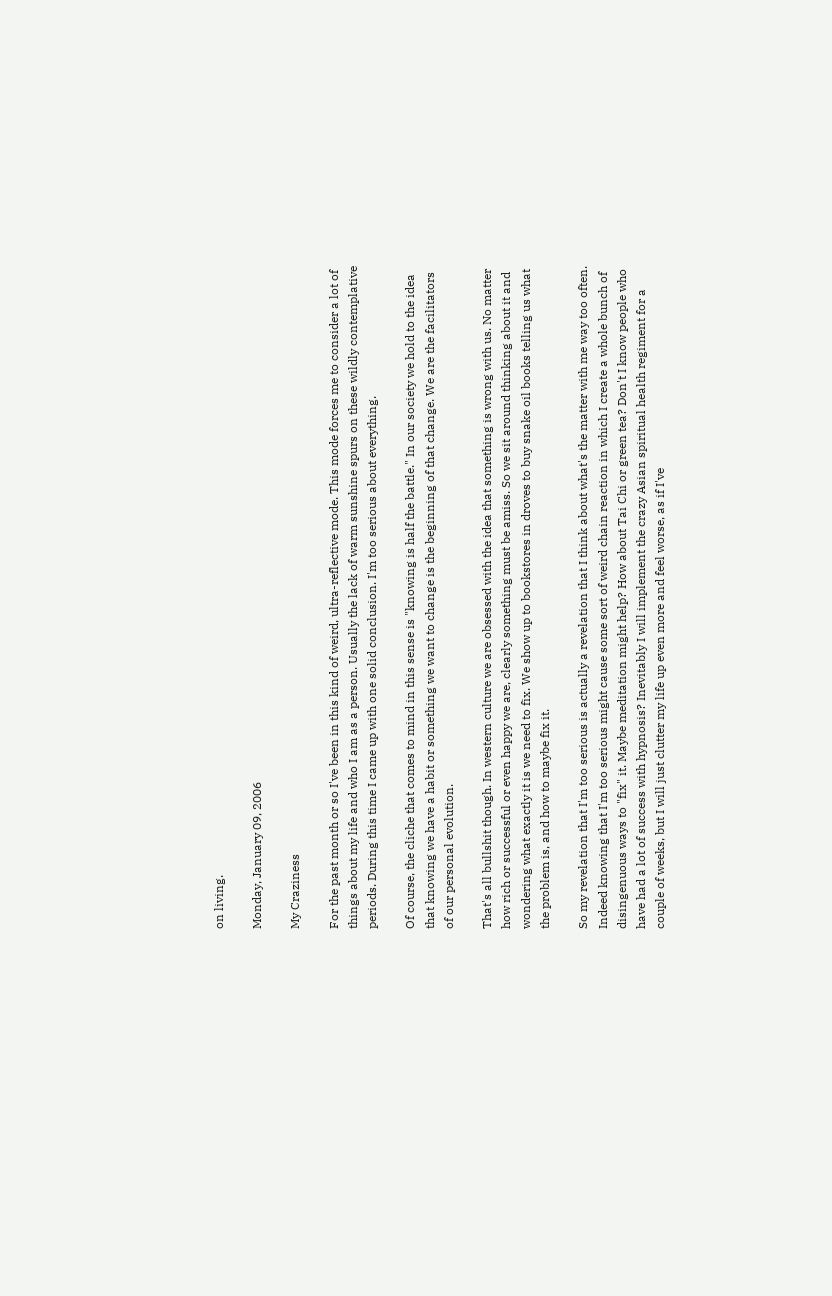on living.

Monday, January 09, 2006

My Craziness

For the past month or so I've been in this kind of weird, ultra-reflective mode. This mode forces me to consider a lot of things about my life and who I am as a person. Usually the lack of warm sunshine spurs on these wildly contemplative periods. During this time I came up with one solid conclusion. I'm too serious about everything.

Of course, the cliche that comes to mind in this sense is "knowing is half the battle." In our society we hold to the idea that knowing we have a habit or something we want to change is the beginning of that change. We are the facilitators of our personal evolution.

That's all bullshit though. In western culture we are obsessed with the idea that something is wrong with us. No matter how rich or successful or even happy we are, clearly something must be amiss. So we sit around thinking about it and wondering what exactly it is we need to fix. We show up to bookstores in droves to buy snake oil books telling us what the problem is, and how to maybe fix it.

So my revelation that I'm too serious is actually a revelation that I think about what's the matter with me way too often. Indeed knowing that I'm too serious might cause some sort of weird chain reaction in which I create a whole bunch of disingenuous ways to "fix" it. Maybe meditation might help? How about Tai Chi or green tea? Don't I know people who have had a lot of success with hypnosis? Inevitably I will implement the crazy Asian spiritual health regiment for a couple of weeks, but I will just clutter my life up even more and feel worse, as if I've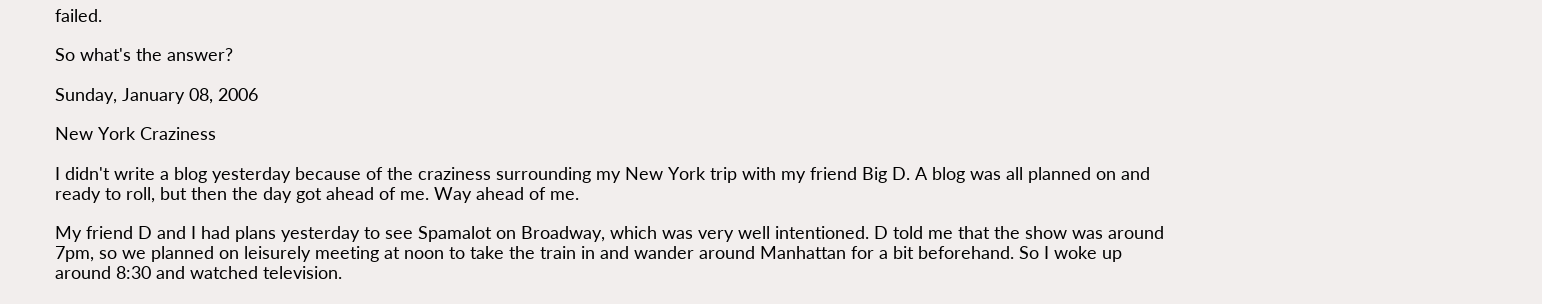failed.

So what's the answer?

Sunday, January 08, 2006

New York Craziness

I didn't write a blog yesterday because of the craziness surrounding my New York trip with my friend Big D. A blog was all planned on and ready to roll, but then the day got ahead of me. Way ahead of me.

My friend D and I had plans yesterday to see Spamalot on Broadway, which was very well intentioned. D told me that the show was around 7pm, so we planned on leisurely meeting at noon to take the train in and wander around Manhattan for a bit beforehand. So I woke up around 8:30 and watched television.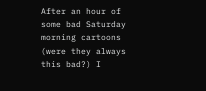After an hour of some bad Saturday morning cartoons (were they always this bad?) I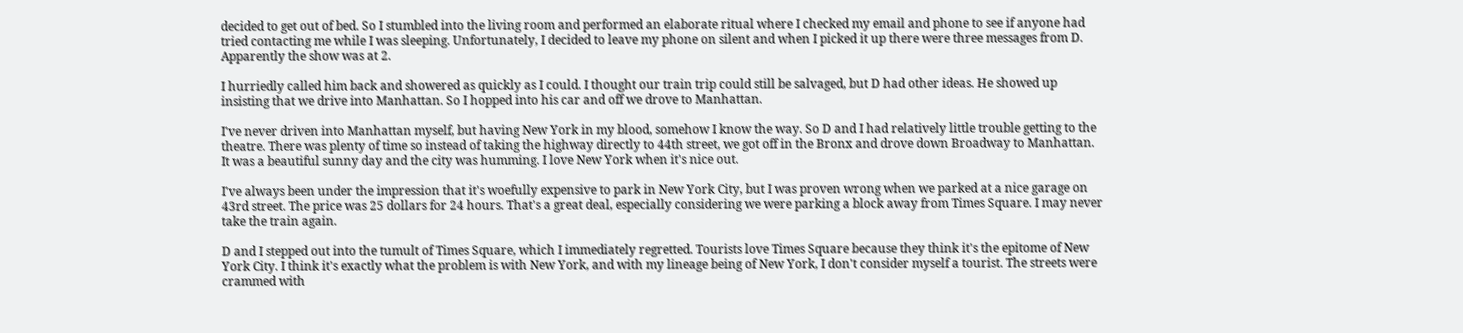decided to get out of bed. So I stumbled into the living room and performed an elaborate ritual where I checked my email and phone to see if anyone had tried contacting me while I was sleeping. Unfortunately, I decided to leave my phone on silent and when I picked it up there were three messages from D. Apparently the show was at 2.

I hurriedly called him back and showered as quickly as I could. I thought our train trip could still be salvaged, but D had other ideas. He showed up insisting that we drive into Manhattan. So I hopped into his car and off we drove to Manhattan.

I've never driven into Manhattan myself, but having New York in my blood, somehow I know the way. So D and I had relatively little trouble getting to the theatre. There was plenty of time so instead of taking the highway directly to 44th street, we got off in the Bronx and drove down Broadway to Manhattan. It was a beautiful sunny day and the city was humming. I love New York when it's nice out.

I've always been under the impression that it's woefully expensive to park in New York City, but I was proven wrong when we parked at a nice garage on 43rd street. The price was 25 dollars for 24 hours. That's a great deal, especially considering we were parking a block away from Times Square. I may never take the train again.

D and I stepped out into the tumult of Times Square, which I immediately regretted. Tourists love Times Square because they think it's the epitome of New York City. I think it's exactly what the problem is with New York, and with my lineage being of New York, I don't consider myself a tourist. The streets were crammed with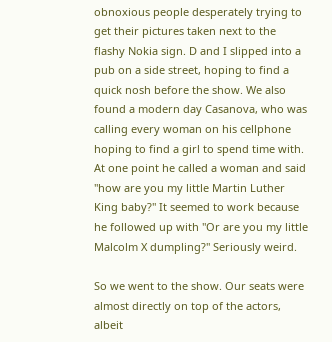obnoxious people desperately trying to get their pictures taken next to the flashy Nokia sign. D and I slipped into a pub on a side street, hoping to find a quick nosh before the show. We also found a modern day Casanova, who was calling every woman on his cellphone hoping to find a girl to spend time with. At one point he called a woman and said "how are you my little Martin Luther King baby?" It seemed to work because he followed up with "Or are you my little Malcolm X dumpling?" Seriously weird.

So we went to the show. Our seats were almost directly on top of the actors, albeit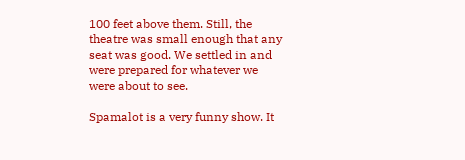100 feet above them. Still, the theatre was small enough that any seat was good. We settled in and were prepared for whatever we were about to see.

Spamalot is a very funny show. It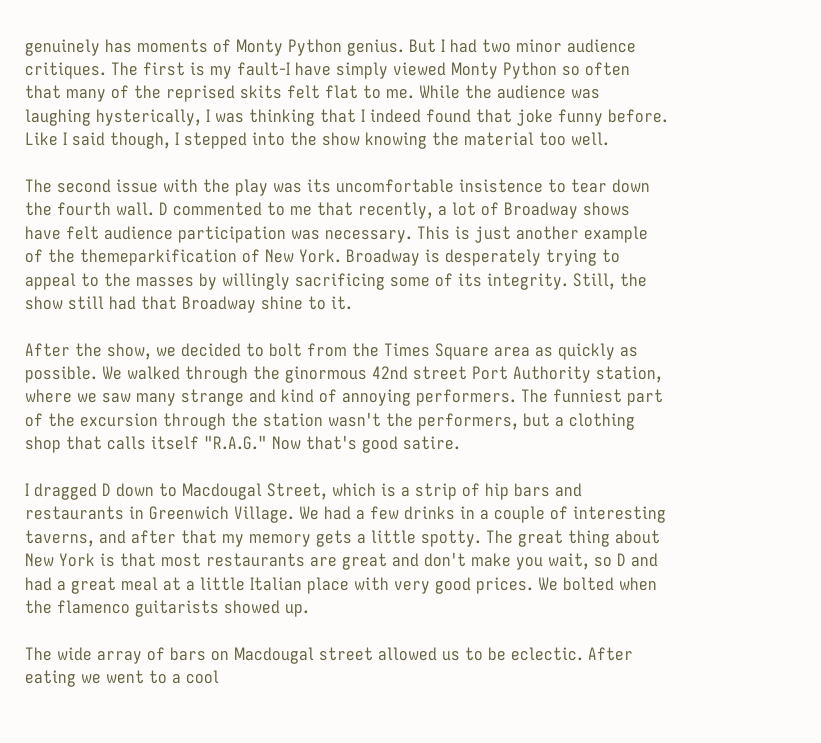genuinely has moments of Monty Python genius. But I had two minor audience critiques. The first is my fault-I have simply viewed Monty Python so often that many of the reprised skits felt flat to me. While the audience was laughing hysterically, I was thinking that I indeed found that joke funny before. Like I said though, I stepped into the show knowing the material too well.

The second issue with the play was its uncomfortable insistence to tear down the fourth wall. D commented to me that recently, a lot of Broadway shows have felt audience participation was necessary. This is just another example of the themeparkification of New York. Broadway is desperately trying to appeal to the masses by willingly sacrificing some of its integrity. Still, the show still had that Broadway shine to it.

After the show, we decided to bolt from the Times Square area as quickly as possible. We walked through the ginormous 42nd street Port Authority station, where we saw many strange and kind of annoying performers. The funniest part of the excursion through the station wasn't the performers, but a clothing shop that calls itself "R.A.G." Now that's good satire.

I dragged D down to Macdougal Street, which is a strip of hip bars and restaurants in Greenwich Village. We had a few drinks in a couple of interesting taverns, and after that my memory gets a little spotty. The great thing about New York is that most restaurants are great and don't make you wait, so D and had a great meal at a little Italian place with very good prices. We bolted when the flamenco guitarists showed up.

The wide array of bars on Macdougal street allowed us to be eclectic. After eating we went to a cool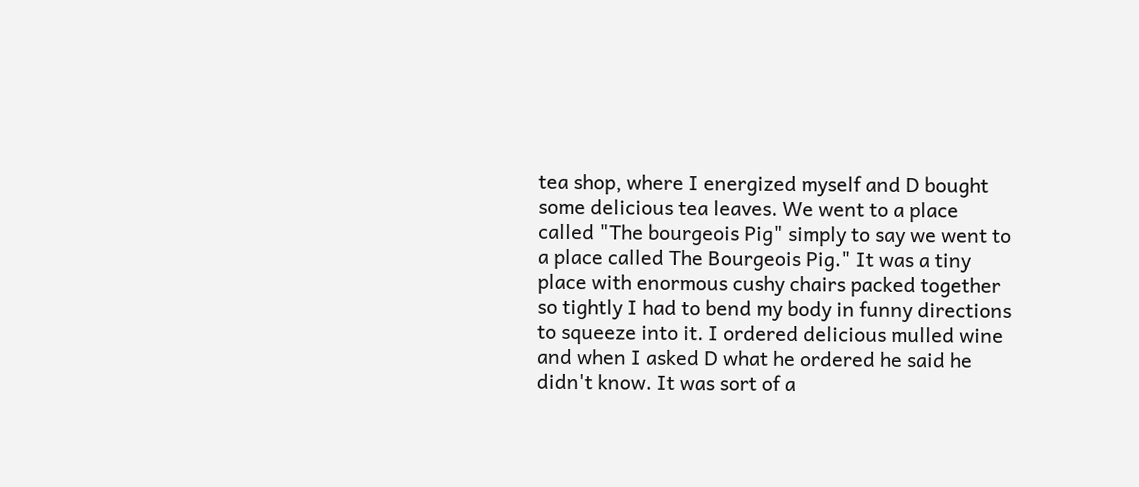tea shop, where I energized myself and D bought some delicious tea leaves. We went to a place called "The bourgeois Pig" simply to say we went to a place called The Bourgeois Pig." It was a tiny place with enormous cushy chairs packed together so tightly I had to bend my body in funny directions to squeeze into it. I ordered delicious mulled wine and when I asked D what he ordered he said he didn't know. It was sort of a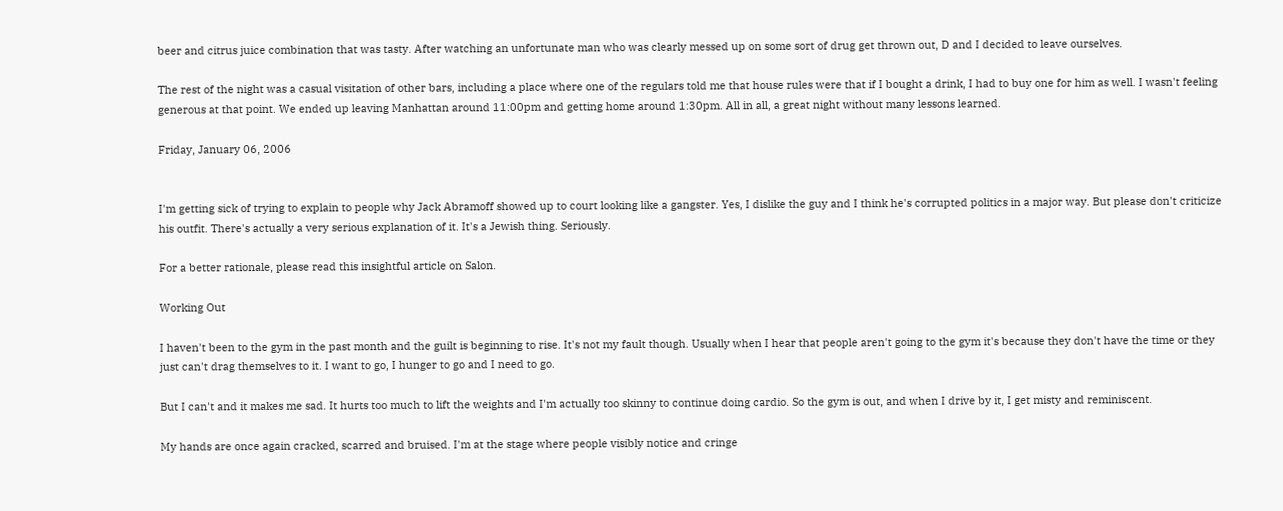beer and citrus juice combination that was tasty. After watching an unfortunate man who was clearly messed up on some sort of drug get thrown out, D and I decided to leave ourselves.

The rest of the night was a casual visitation of other bars, including a place where one of the regulars told me that house rules were that if I bought a drink, I had to buy one for him as well. I wasn't feeling generous at that point. We ended up leaving Manhattan around 11:00pm and getting home around 1:30pm. All in all, a great night without many lessons learned.

Friday, January 06, 2006


I'm getting sick of trying to explain to people why Jack Abramoff showed up to court looking like a gangster. Yes, I dislike the guy and I think he's corrupted politics in a major way. But please don't criticize his outfit. There's actually a very serious explanation of it. It's a Jewish thing. Seriously.

For a better rationale, please read this insightful article on Salon.

Working Out

I haven't been to the gym in the past month and the guilt is beginning to rise. It's not my fault though. Usually when I hear that people aren't going to the gym it's because they don't have the time or they just can't drag themselves to it. I want to go, I hunger to go and I need to go.

But I can't and it makes me sad. It hurts too much to lift the weights and I'm actually too skinny to continue doing cardio. So the gym is out, and when I drive by it, I get misty and reminiscent.

My hands are once again cracked, scarred and bruised. I'm at the stage where people visibly notice and cringe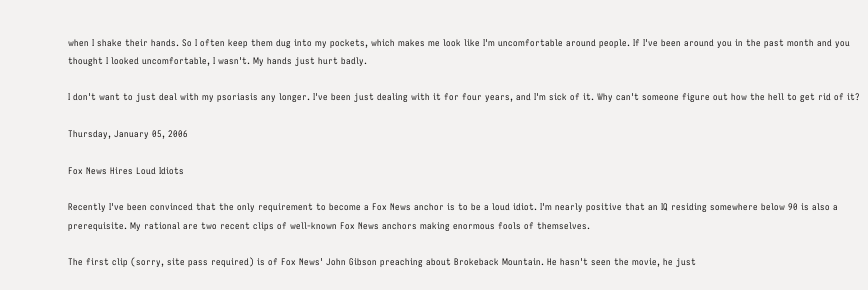when I shake their hands. So I often keep them dug into my pockets, which makes me look like I'm uncomfortable around people. If I've been around you in the past month and you thought I looked uncomfortable, I wasn't. My hands just hurt badly.

I don't want to just deal with my psoriasis any longer. I've been just dealing with it for four years, and I'm sick of it. Why can't someone figure out how the hell to get rid of it?

Thursday, January 05, 2006

Fox News Hires Loud Idiots

Recently I've been convinced that the only requirement to become a Fox News anchor is to be a loud idiot. I'm nearly positive that an IQ residing somewhere below 90 is also a prerequisite. My rational are two recent clips of well-known Fox News anchors making enormous fools of themselves.

The first clip (sorry, site pass required) is of Fox News' John Gibson preaching about Brokeback Mountain. He hasn't seen the movie, he just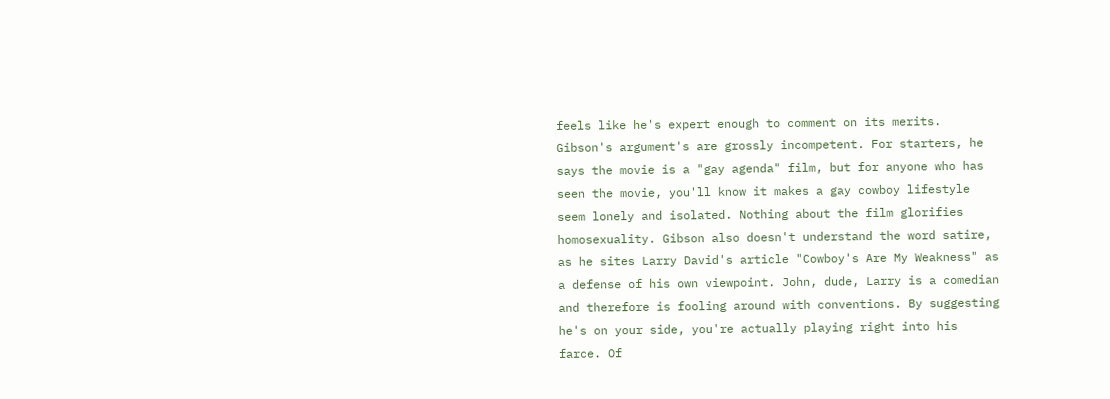feels like he's expert enough to comment on its merits. Gibson's argument's are grossly incompetent. For starters, he says the movie is a "gay agenda" film, but for anyone who has seen the movie, you'll know it makes a gay cowboy lifestyle seem lonely and isolated. Nothing about the film glorifies homosexuality. Gibson also doesn't understand the word satire, as he sites Larry David's article "Cowboy's Are My Weakness" as a defense of his own viewpoint. John, dude, Larry is a comedian and therefore is fooling around with conventions. By suggesting he's on your side, you're actually playing right into his farce. Of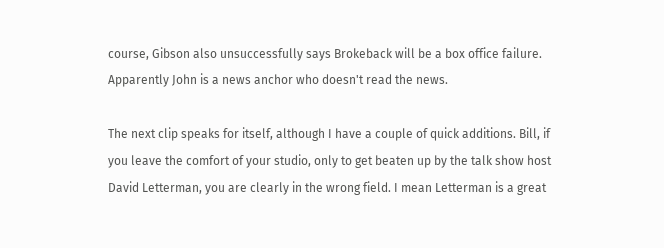course, Gibson also unsuccessfully says Brokeback will be a box office failure. Apparently John is a news anchor who doesn't read the news.

The next clip speaks for itself, although I have a couple of quick additions. Bill, if you leave the comfort of your studio, only to get beaten up by the talk show host David Letterman, you are clearly in the wrong field. I mean Letterman is a great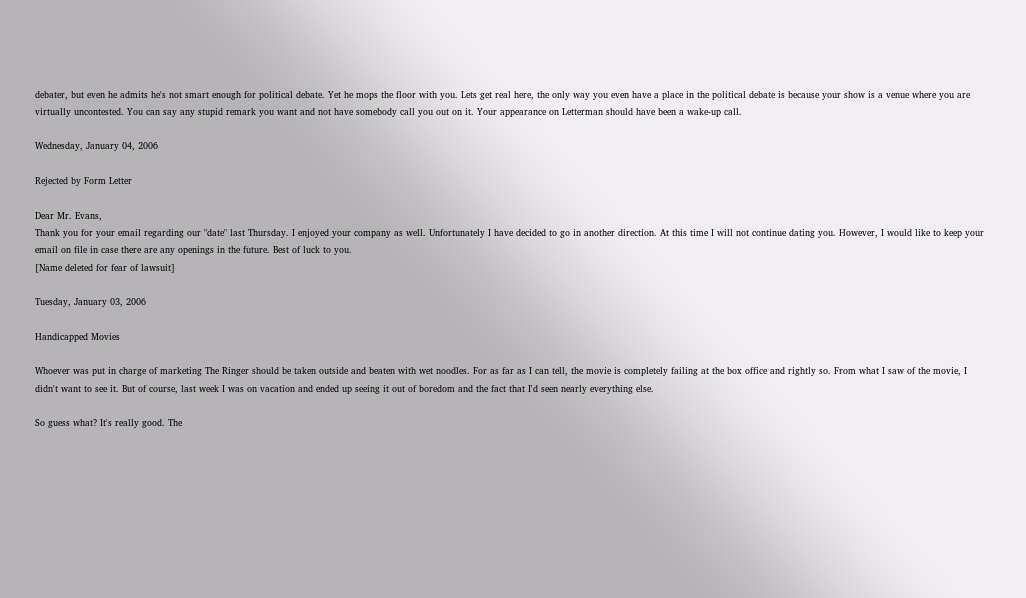debater, but even he admits he's not smart enough for political debate. Yet he mops the floor with you. Lets get real here, the only way you even have a place in the political debate is because your show is a venue where you are virtually uncontested. You can say any stupid remark you want and not have somebody call you out on it. Your appearance on Letterman should have been a wake-up call.

Wednesday, January 04, 2006

Rejected by Form Letter

Dear Mr. Evans,
Thank you for your email regarding our "date" last Thursday. I enjoyed your company as well. Unfortunately I have decided to go in another direction. At this time I will not continue dating you. However, I would like to keep your email on file in case there are any openings in the future. Best of luck to you.
[Name deleted for fear of lawsuit]

Tuesday, January 03, 2006

Handicapped Movies

Whoever was put in charge of marketing The Ringer should be taken outside and beaten with wet noodles. For as far as I can tell, the movie is completely failing at the box office and rightly so. From what I saw of the movie, I didn't want to see it. But of course, last week I was on vacation and ended up seeing it out of boredom and the fact that I'd seen nearly everything else.

So guess what? It's really good. The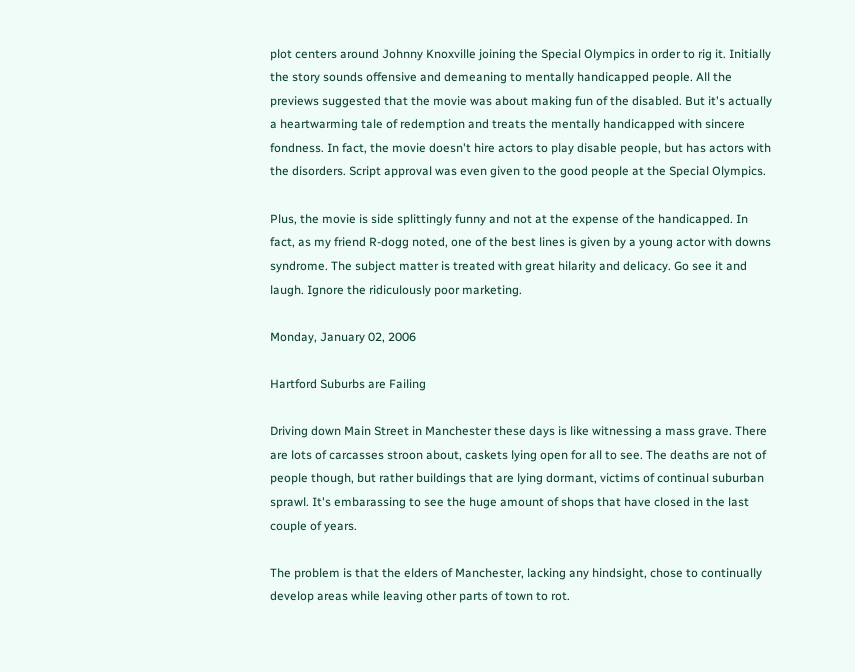plot centers around Johnny Knoxville joining the Special Olympics in order to rig it. Initially the story sounds offensive and demeaning to mentally handicapped people. All the previews suggested that the movie was about making fun of the disabled. But it's actually a heartwarming tale of redemption and treats the mentally handicapped with sincere fondness. In fact, the movie doesn't hire actors to play disable people, but has actors with the disorders. Script approval was even given to the good people at the Special Olympics.

Plus, the movie is side splittingly funny and not at the expense of the handicapped. In fact, as my friend R-dogg noted, one of the best lines is given by a young actor with downs syndrome. The subject matter is treated with great hilarity and delicacy. Go see it and laugh. Ignore the ridiculously poor marketing.

Monday, January 02, 2006

Hartford Suburbs are Failing

Driving down Main Street in Manchester these days is like witnessing a mass grave. There are lots of carcasses stroon about, caskets lying open for all to see. The deaths are not of people though, but rather buildings that are lying dormant, victims of continual suburban sprawl. It's embarassing to see the huge amount of shops that have closed in the last couple of years.

The problem is that the elders of Manchester, lacking any hindsight, chose to continually develop areas while leaving other parts of town to rot.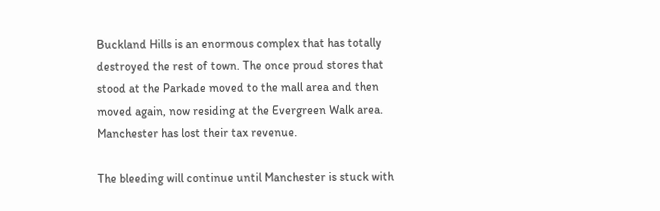Buckland Hills is an enormous complex that has totally destroyed the rest of town. The once proud stores that stood at the Parkade moved to the mall area and then moved again, now residing at the Evergreen Walk area. Manchester has lost their tax revenue.

The bleeding will continue until Manchester is stuck with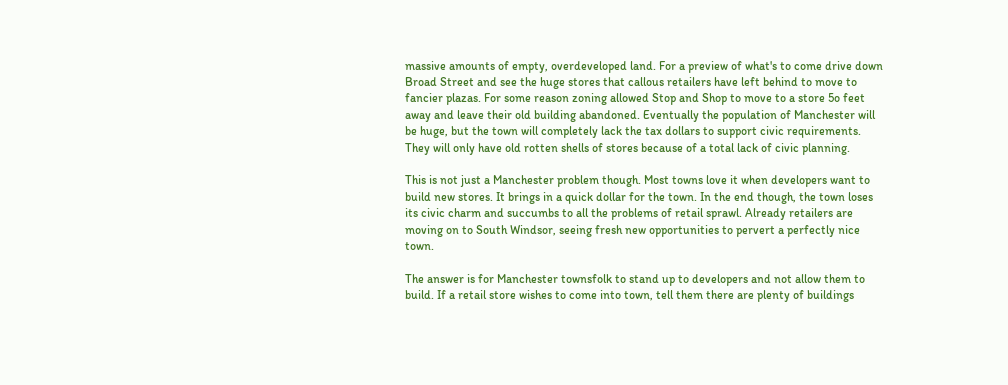massive amounts of empty, overdeveloped land. For a preview of what's to come drive down Broad Street and see the huge stores that callous retailers have left behind to move to fancier plazas. For some reason zoning allowed Stop and Shop to move to a store 5o feet away and leave their old building abandoned. Eventually the population of Manchester will be huge, but the town will completely lack the tax dollars to support civic requirements. They will only have old rotten shells of stores because of a total lack of civic planning.

This is not just a Manchester problem though. Most towns love it when developers want to build new stores. It brings in a quick dollar for the town. In the end though, the town loses its civic charm and succumbs to all the problems of retail sprawl. Already retailers are moving on to South Windsor, seeing fresh new opportunities to pervert a perfectly nice town.

The answer is for Manchester townsfolk to stand up to developers and not allow them to build. If a retail store wishes to come into town, tell them there are plenty of buildings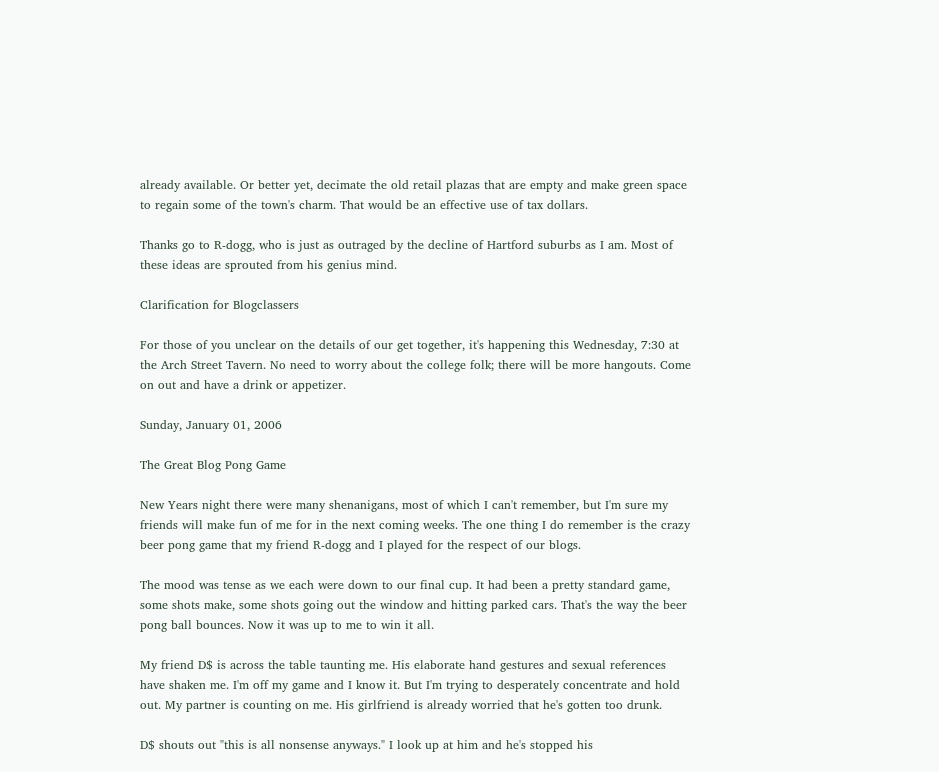already available. Or better yet, decimate the old retail plazas that are empty and make green space to regain some of the town's charm. That would be an effective use of tax dollars.

Thanks go to R-dogg, who is just as outraged by the decline of Hartford suburbs as I am. Most of these ideas are sprouted from his genius mind.

Clarification for Blogclassers

For those of you unclear on the details of our get together, it's happening this Wednesday, 7:30 at the Arch Street Tavern. No need to worry about the college folk; there will be more hangouts. Come on out and have a drink or appetizer.

Sunday, January 01, 2006

The Great Blog Pong Game

New Years night there were many shenanigans, most of which I can't remember, but I'm sure my friends will make fun of me for in the next coming weeks. The one thing I do remember is the crazy beer pong game that my friend R-dogg and I played for the respect of our blogs.

The mood was tense as we each were down to our final cup. It had been a pretty standard game, some shots make, some shots going out the window and hitting parked cars. That's the way the beer pong ball bounces. Now it was up to me to win it all.

My friend D$ is across the table taunting me. His elaborate hand gestures and sexual references have shaken me. I'm off my game and I know it. But I'm trying to desperately concentrate and hold out. My partner is counting on me. His girlfriend is already worried that he's gotten too drunk.

D$ shouts out "this is all nonsense anyways." I look up at him and he's stopped his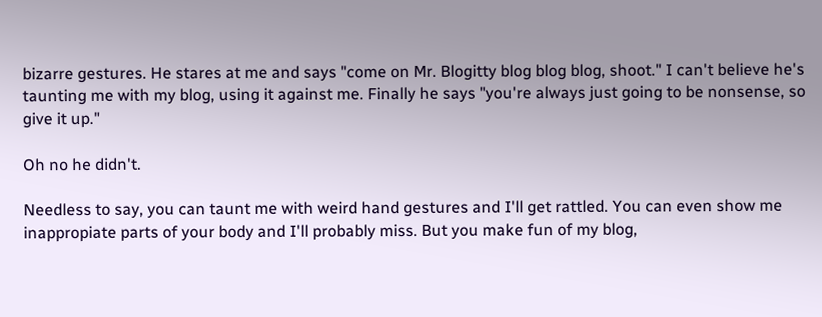bizarre gestures. He stares at me and says "come on Mr. Blogitty blog blog blog, shoot." I can't believe he's taunting me with my blog, using it against me. Finally he says "you're always just going to be nonsense, so give it up."

Oh no he didn't.

Needless to say, you can taunt me with weird hand gestures and I'll get rattled. You can even show me inappropiate parts of your body and I'll probably miss. But you make fun of my blog,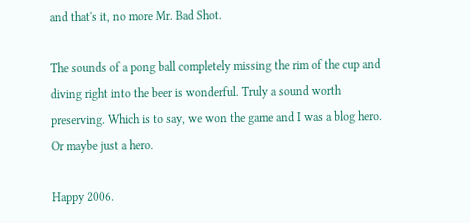and that's it, no more Mr. Bad Shot.

The sounds of a pong ball completely missing the rim of the cup and diving right into the beer is wonderful. Truly a sound worth preserving. Which is to say, we won the game and I was a blog hero. Or maybe just a hero.

Happy 2006.